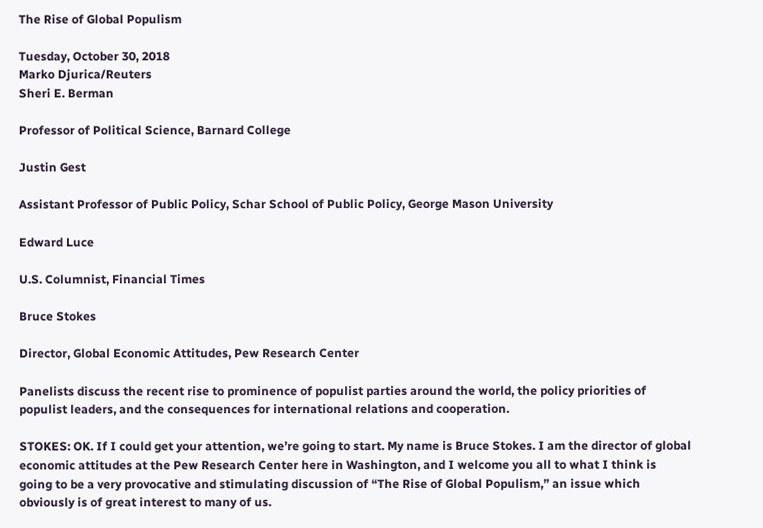The Rise of Global Populism

Tuesday, October 30, 2018
Marko Djurica/Reuters
Sheri E. Berman

Professor of Political Science, Barnard College

Justin Gest

Assistant Professor of Public Policy, Schar School of Public Policy, George Mason University

Edward Luce

U.S. Columnist, Financial Times

Bruce Stokes

Director, Global Economic Attitudes, Pew Research Center

Panelists discuss the recent rise to prominence of populist parties around the world, the policy priorities of populist leaders, and the consequences for international relations and cooperation.

STOKES: OK. If I could get your attention, we’re going to start. My name is Bruce Stokes. I am the director of global economic attitudes at the Pew Research Center here in Washington, and I welcome you all to what I think is going to be a very provocative and stimulating discussion of “The Rise of Global Populism,” an issue which obviously is of great interest to many of us.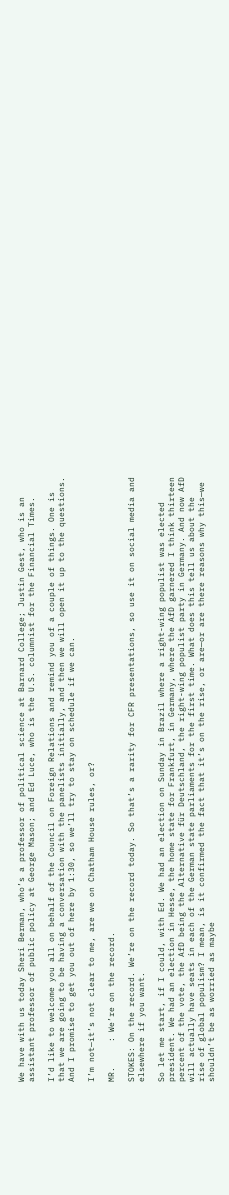We have with us today Sheri Berman, who’s a professor of political science at Barnard College; Justin Gest, who is an assistant professor of public policy at George Mason; and Ed Luce, who is the U.S. columnist for the Financial Times.

I’d like to welcome you all on behalf of the Council on Foreign Relations and remind you of a couple of things. One is that we are going to be having a conversation with the panelists initially, and then we will open it up to the questions. And I promise to get you out of here by 1:30, so we’ll try to stay on schedule if we can.

I’m not—it’s not clear to me, are we on Chatham House rules, or?

MR.     : We’re on the record.

STOKES: On the record. We’re on the record today. So that’s a rarity for CFR presentations, so use it on social media and elsewhere if you want.

So let me start, if I could, with Ed. We had an election on Sunday in Brazil where a right-wing populist was elected president. We had an election in Hesse, the home state for Frankfurt, in Germany, where the AfD garnered I think thirteen percent of the vote, the AfD being the Alternative für Deutschland, the right-wing populist party in Germany. And now AfD will actually have seats in each of the German state parliaments for the first time. What does this tell us about the rise of global populism? I mean, is it confirmed the fact that it’s on the rise, or are—or are there reasons why this—we shouldn’t be as worried as maybe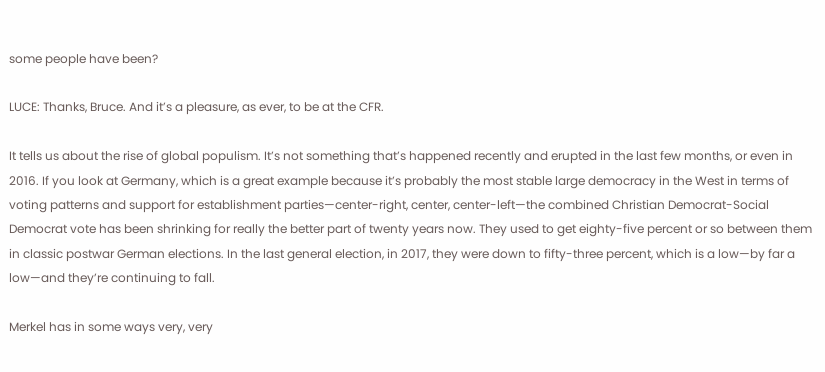some people have been?

LUCE: Thanks, Bruce. And it’s a pleasure, as ever, to be at the CFR.

It tells us about the rise of global populism. It’s not something that’s happened recently and erupted in the last few months, or even in 2016. If you look at Germany, which is a great example because it’s probably the most stable large democracy in the West in terms of voting patterns and support for establishment parties—center-right, center, center-left—the combined Christian Democrat-Social Democrat vote has been shrinking for really the better part of twenty years now. They used to get eighty-five percent or so between them in classic postwar German elections. In the last general election, in 2017, they were down to fifty-three percent, which is a low—by far a low—and they’re continuing to fall.

Merkel has in some ways very, very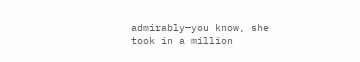admirably—you know, she took in a million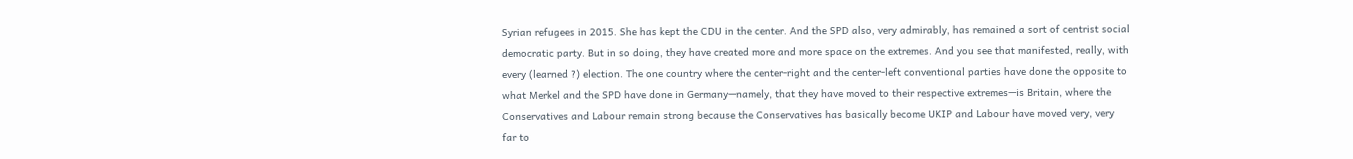Syrian refugees in 2015. She has kept the CDU in the center. And the SPD also, very admirably, has remained a sort of centrist social democratic party. But in so doing, they have created more and more space on the extremes. And you see that manifested, really, with every (learned ?) election. The one country where the center-right and the center-left conventional parties have done the opposite to what Merkel and the SPD have done in Germany—namely, that they have moved to their respective extremes—is Britain, where the Conservatives and Labour remain strong because the Conservatives has basically become UKIP and Labour have moved very, very far to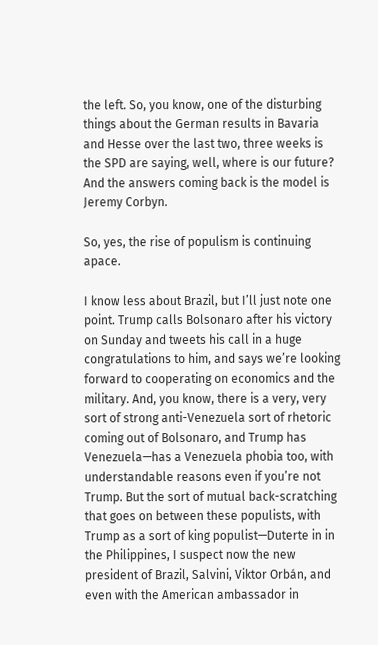the left. So, you know, one of the disturbing things about the German results in Bavaria and Hesse over the last two, three weeks is the SPD are saying, well, where is our future? And the answers coming back is the model is Jeremy Corbyn.

So, yes, the rise of populism is continuing apace.

I know less about Brazil, but I’ll just note one point. Trump calls Bolsonaro after his victory on Sunday and tweets his call in a huge congratulations to him, and says we’re looking forward to cooperating on economics and the military. And, you know, there is a very, very sort of strong anti-Venezuela sort of rhetoric coming out of Bolsonaro, and Trump has Venezuela—has a Venezuela phobia too, with understandable reasons even if you’re not Trump. But the sort of mutual back-scratching that goes on between these populists, with Trump as a sort of king populist—Duterte in in the Philippines, I suspect now the new president of Brazil, Salvini, Viktor Orbán, and even with the American ambassador in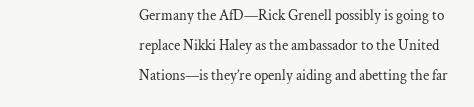Germany the AfD—Rick Grenell possibly is going to replace Nikki Haley as the ambassador to the United Nations—is they’re openly aiding and abetting the far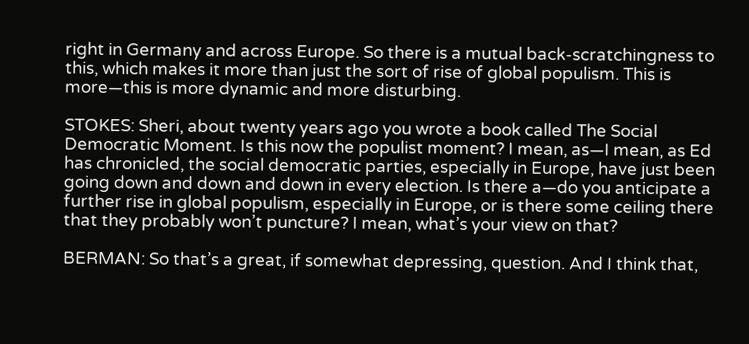right in Germany and across Europe. So there is a mutual back-scratchingness to this, which makes it more than just the sort of rise of global populism. This is more—this is more dynamic and more disturbing.

STOKES: Sheri, about twenty years ago you wrote a book called The Social Democratic Moment. Is this now the populist moment? I mean, as—I mean, as Ed has chronicled, the social democratic parties, especially in Europe, have just been going down and down and down in every election. Is there a—do you anticipate a further rise in global populism, especially in Europe, or is there some ceiling there that they probably won’t puncture? I mean, what’s your view on that?

BERMAN: So that’s a great, if somewhat depressing, question. And I think that,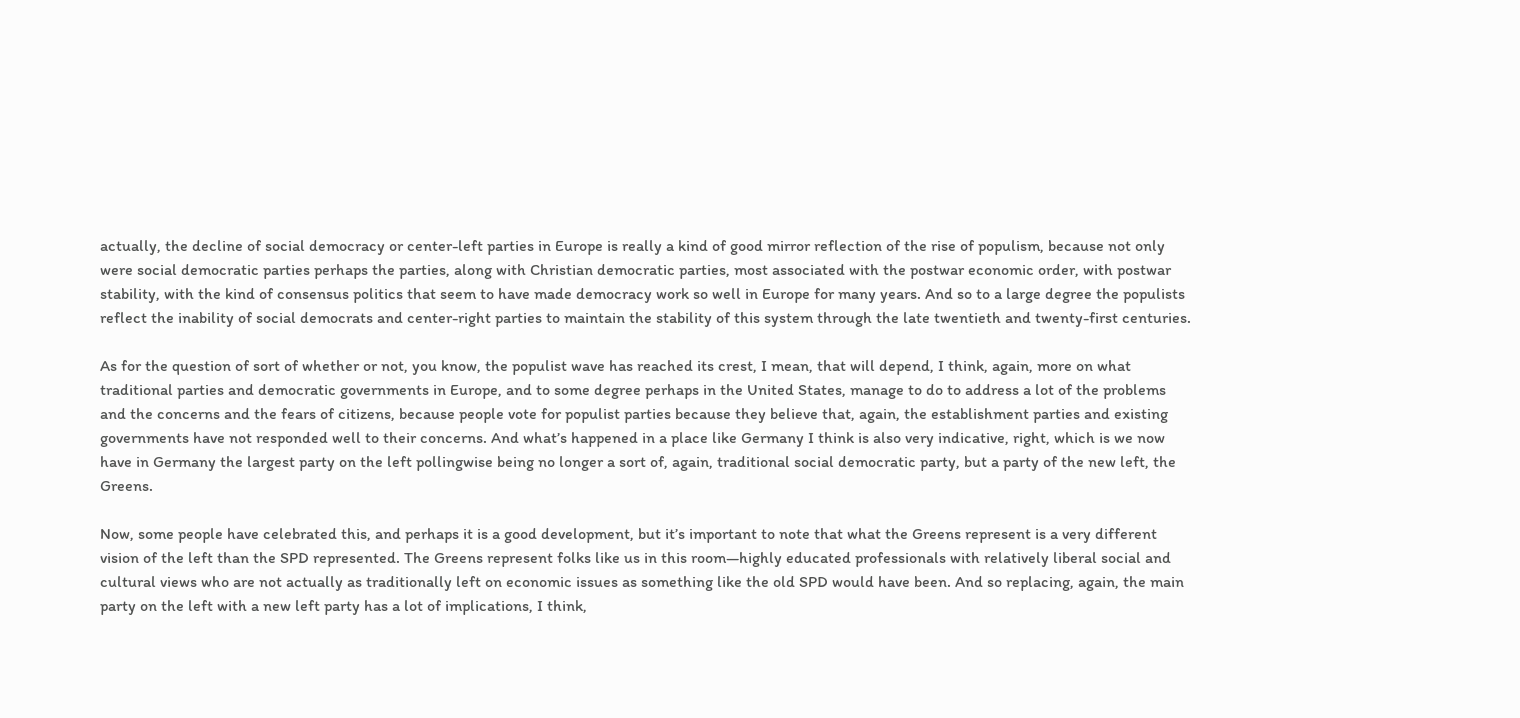actually, the decline of social democracy or center-left parties in Europe is really a kind of good mirror reflection of the rise of populism, because not only were social democratic parties perhaps the parties, along with Christian democratic parties, most associated with the postwar economic order, with postwar stability, with the kind of consensus politics that seem to have made democracy work so well in Europe for many years. And so to a large degree the populists reflect the inability of social democrats and center-right parties to maintain the stability of this system through the late twentieth and twenty-first centuries.

As for the question of sort of whether or not, you know, the populist wave has reached its crest, I mean, that will depend, I think, again, more on what traditional parties and democratic governments in Europe, and to some degree perhaps in the United States, manage to do to address a lot of the problems and the concerns and the fears of citizens, because people vote for populist parties because they believe that, again, the establishment parties and existing governments have not responded well to their concerns. And what’s happened in a place like Germany I think is also very indicative, right, which is we now have in Germany the largest party on the left pollingwise being no longer a sort of, again, traditional social democratic party, but a party of the new left, the Greens.

Now, some people have celebrated this, and perhaps it is a good development, but it’s important to note that what the Greens represent is a very different vision of the left than the SPD represented. The Greens represent folks like us in this room—highly educated professionals with relatively liberal social and cultural views who are not actually as traditionally left on economic issues as something like the old SPD would have been. And so replacing, again, the main party on the left with a new left party has a lot of implications, I think,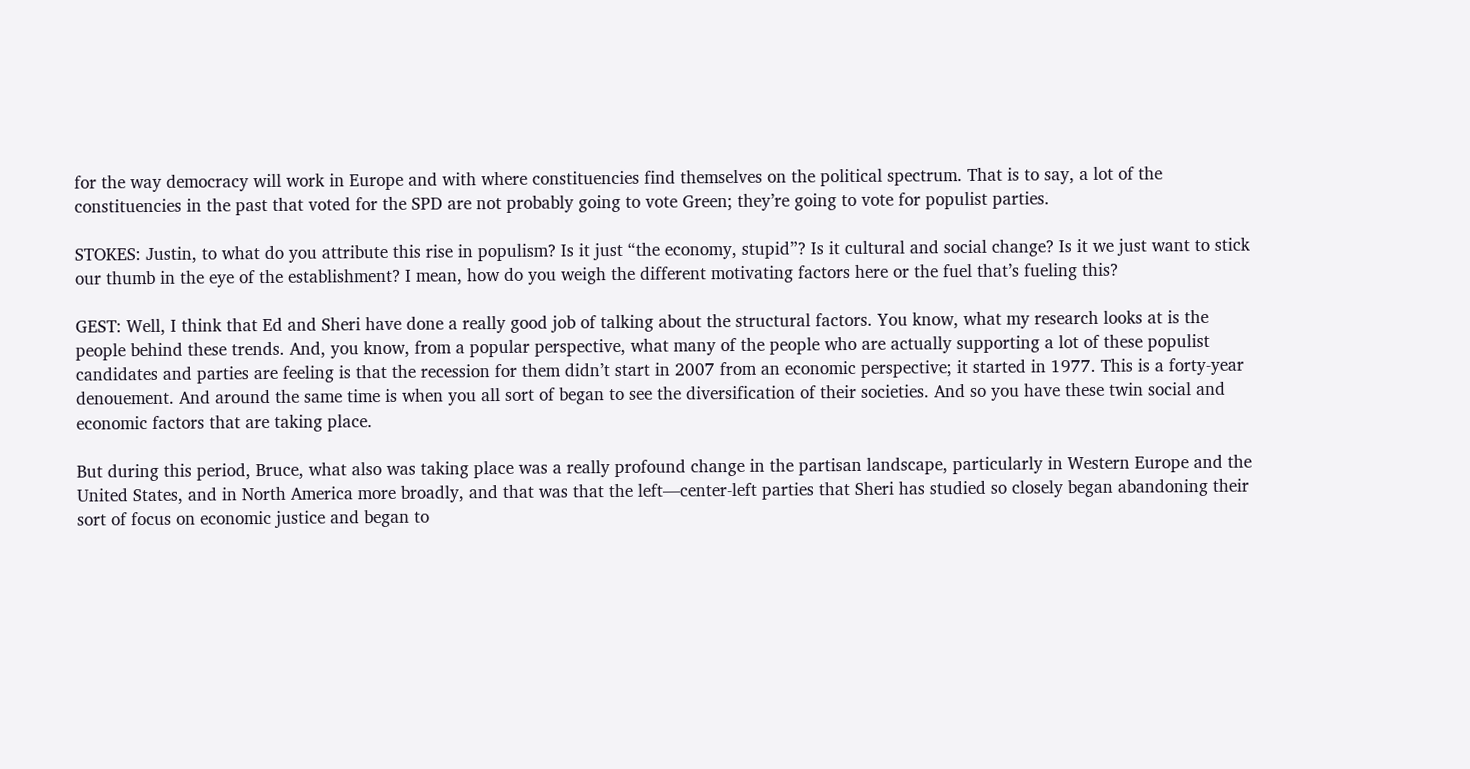for the way democracy will work in Europe and with where constituencies find themselves on the political spectrum. That is to say, a lot of the constituencies in the past that voted for the SPD are not probably going to vote Green; they’re going to vote for populist parties.

STOKES: Justin, to what do you attribute this rise in populism? Is it just “the economy, stupid”? Is it cultural and social change? Is it we just want to stick our thumb in the eye of the establishment? I mean, how do you weigh the different motivating factors here or the fuel that’s fueling this?

GEST: Well, I think that Ed and Sheri have done a really good job of talking about the structural factors. You know, what my research looks at is the people behind these trends. And, you know, from a popular perspective, what many of the people who are actually supporting a lot of these populist candidates and parties are feeling is that the recession for them didn’t start in 2007 from an economic perspective; it started in 1977. This is a forty-year denouement. And around the same time is when you all sort of began to see the diversification of their societies. And so you have these twin social and economic factors that are taking place.

But during this period, Bruce, what also was taking place was a really profound change in the partisan landscape, particularly in Western Europe and the United States, and in North America more broadly, and that was that the left—center-left parties that Sheri has studied so closely began abandoning their sort of focus on economic justice and began to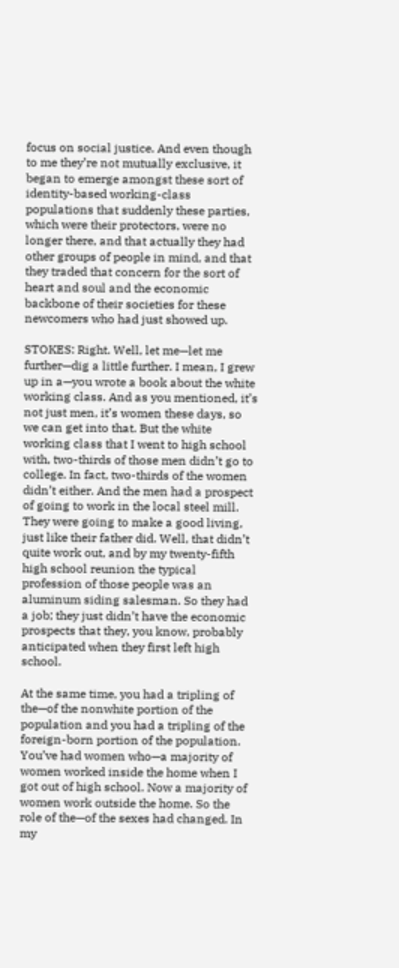focus on social justice. And even though to me they’re not mutually exclusive, it began to emerge amongst these sort of identity-based working-class populations that suddenly these parties, which were their protectors, were no longer there, and that actually they had other groups of people in mind, and that they traded that concern for the sort of heart and soul and the economic backbone of their societies for these newcomers who had just showed up.

STOKES: Right. Well, let me—let me further—dig a little further. I mean, I grew up in a—you wrote a book about the white working class. And as you mentioned, it’s not just men, it’s women these days, so we can get into that. But the white working class that I went to high school with, two-thirds of those men didn’t go to college. In fact, two-thirds of the women didn’t either. And the men had a prospect of going to work in the local steel mill. They were going to make a good living, just like their father did. Well, that didn’t quite work out, and by my twenty-fifth high school reunion the typical profession of those people was an aluminum siding salesman. So they had a job; they just didn’t have the economic prospects that they, you know, probably anticipated when they first left high school.

At the same time, you had a tripling of the—of the nonwhite portion of the population and you had a tripling of the foreign-born portion of the population. You’ve had women who—a majority of women worked inside the home when I got out of high school. Now a majority of women work outside the home. So the role of the—of the sexes had changed. In my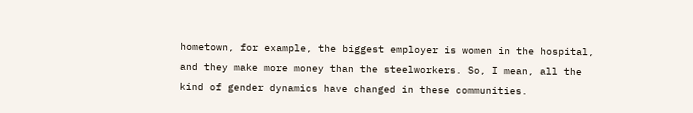hometown, for example, the biggest employer is women in the hospital, and they make more money than the steelworkers. So, I mean, all the kind of gender dynamics have changed in these communities.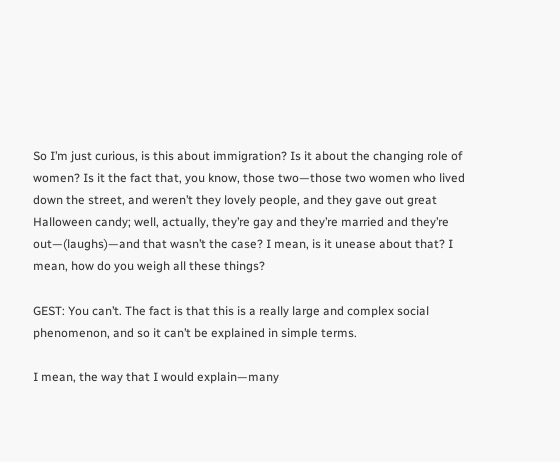So I’m just curious, is this about immigration? Is it about the changing role of women? Is it the fact that, you know, those two—those two women who lived down the street, and weren’t they lovely people, and they gave out great Halloween candy; well, actually, they’re gay and they’re married and they’re out—(laughs)—and that wasn’t the case? I mean, is it unease about that? I mean, how do you weigh all these things?

GEST: You can’t. The fact is that this is a really large and complex social phenomenon, and so it can’t be explained in simple terms.

I mean, the way that I would explain—many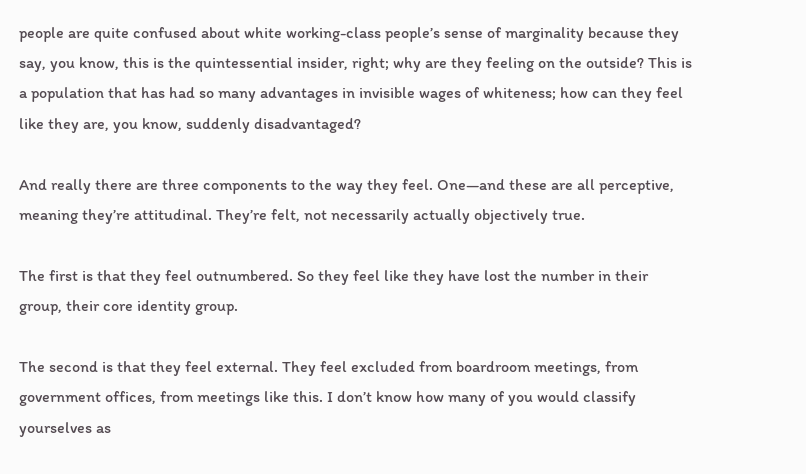people are quite confused about white working-class people’s sense of marginality because they say, you know, this is the quintessential insider, right; why are they feeling on the outside? This is a population that has had so many advantages in invisible wages of whiteness; how can they feel like they are, you know, suddenly disadvantaged?

And really there are three components to the way they feel. One—and these are all perceptive, meaning they’re attitudinal. They’re felt, not necessarily actually objectively true.

The first is that they feel outnumbered. So they feel like they have lost the number in their group, their core identity group.

The second is that they feel external. They feel excluded from boardroom meetings, from government offices, from meetings like this. I don’t know how many of you would classify yourselves as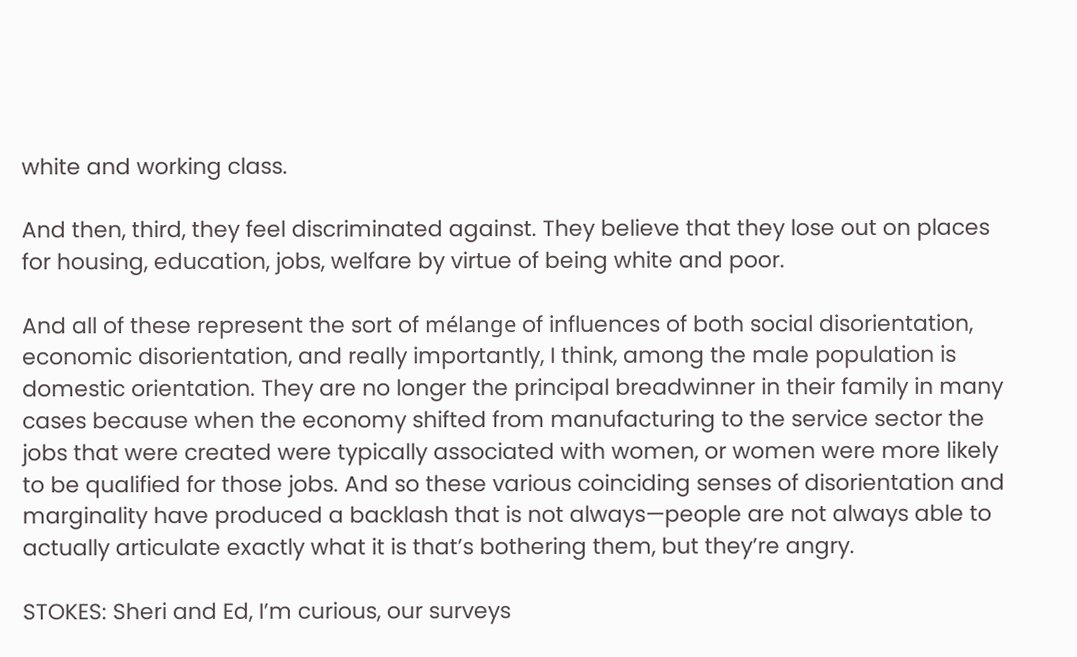white and working class.

And then, third, they feel discriminated against. They believe that they lose out on places for housing, education, jobs, welfare by virtue of being white and poor.

And all of these represent the sort of mélange of influences of both social disorientation, economic disorientation, and really importantly, I think, among the male population is domestic orientation. They are no longer the principal breadwinner in their family in many cases because when the economy shifted from manufacturing to the service sector the jobs that were created were typically associated with women, or women were more likely to be qualified for those jobs. And so these various coinciding senses of disorientation and marginality have produced a backlash that is not always—people are not always able to actually articulate exactly what it is that’s bothering them, but they’re angry.

STOKES: Sheri and Ed, I’m curious, our surveys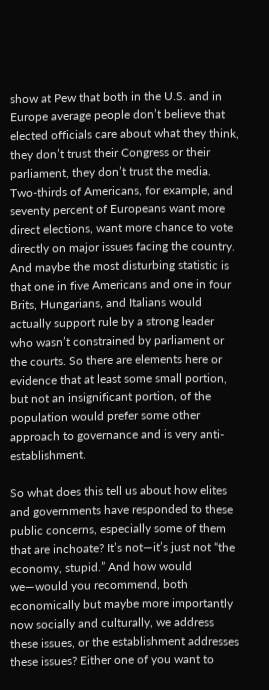show at Pew that both in the U.S. and in Europe average people don’t believe that elected officials care about what they think, they don’t trust their Congress or their parliament, they don’t trust the media. Two-thirds of Americans, for example, and seventy percent of Europeans want more direct elections, want more chance to vote directly on major issues facing the country. And maybe the most disturbing statistic is that one in five Americans and one in four Brits, Hungarians, and Italians would actually support rule by a strong leader who wasn’t constrained by parliament or the courts. So there are elements here or evidence that at least some small portion, but not an insignificant portion, of the population would prefer some other approach to governance and is very anti-establishment.

So what does this tell us about how elites and governments have responded to these public concerns, especially some of them that are inchoate? It’s not—it’s just not “the economy, stupid.” And how would we—would you recommend, both economically but maybe more importantly now socially and culturally, we address these issues, or the establishment addresses these issues? Either one of you want to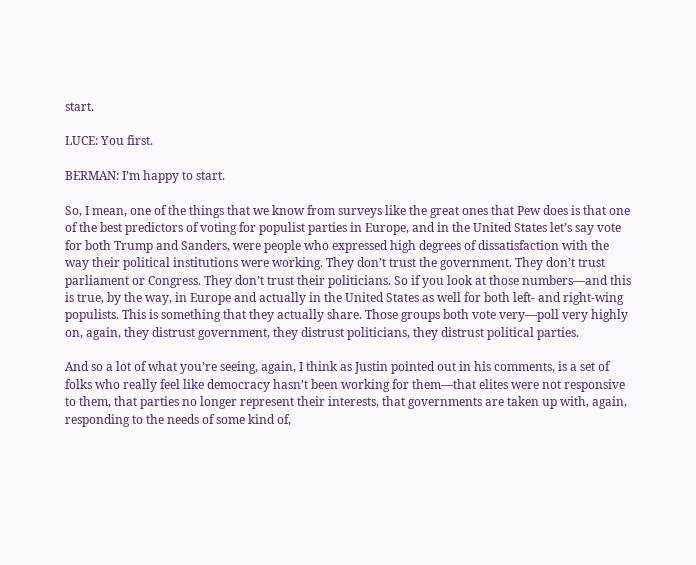start.

LUCE: You first.

BERMAN: I’m happy to start.

So, I mean, one of the things that we know from surveys like the great ones that Pew does is that one of the best predictors of voting for populist parties in Europe, and in the United States let’s say vote for both Trump and Sanders, were people who expressed high degrees of dissatisfaction with the way their political institutions were working. They don’t trust the government. They don’t trust parliament or Congress. They don’t trust their politicians. So if you look at those numbers—and this is true, by the way, in Europe and actually in the United States as well for both left- and right-wing populists. This is something that they actually share. Those groups both vote very—poll very highly on, again, they distrust government, they distrust politicians, they distrust political parties.

And so a lot of what you’re seeing, again, I think as Justin pointed out in his comments, is a set of folks who really feel like democracy hasn’t been working for them—that elites were not responsive to them, that parties no longer represent their interests, that governments are taken up with, again, responding to the needs of some kind of,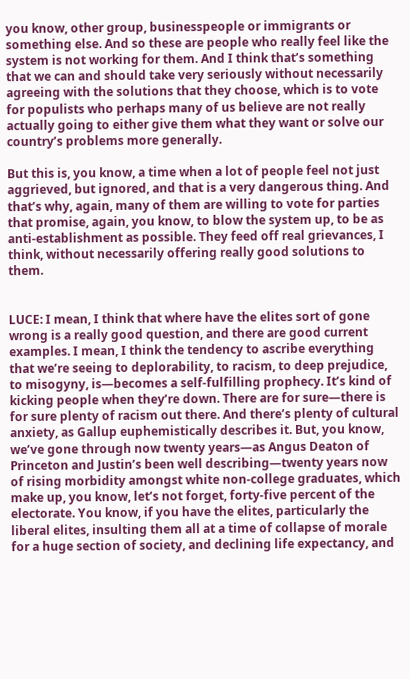you know, other group, businesspeople or immigrants or something else. And so these are people who really feel like the system is not working for them. And I think that’s something that we can and should take very seriously without necessarily agreeing with the solutions that they choose, which is to vote for populists who perhaps many of us believe are not really actually going to either give them what they want or solve our country’s problems more generally.

But this is, you know, a time when a lot of people feel not just aggrieved, but ignored, and that is a very dangerous thing. And that’s why, again, many of them are willing to vote for parties that promise, again, you know, to blow the system up, to be as anti-establishment as possible. They feed off real grievances, I think, without necessarily offering really good solutions to them.


LUCE: I mean, I think that where have the elites sort of gone wrong is a really good question, and there are good current examples. I mean, I think the tendency to ascribe everything that we’re seeing to deplorability, to racism, to deep prejudice, to misogyny, is—becomes a self-fulfilling prophecy. It’s kind of kicking people when they’re down. There are for sure—there is for sure plenty of racism out there. And there’s plenty of cultural anxiety, as Gallup euphemistically describes it. But, you know, we’ve gone through now twenty years—as Angus Deaton of Princeton and Justin’s been well describing—twenty years now of rising morbidity amongst white non-college graduates, which make up, you know, let’s not forget, forty-five percent of the electorate. You know, if you have the elites, particularly the liberal elites, insulting them all at a time of collapse of morale for a huge section of society, and declining life expectancy, and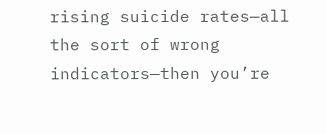rising suicide rates—all the sort of wrong indicators—then you’re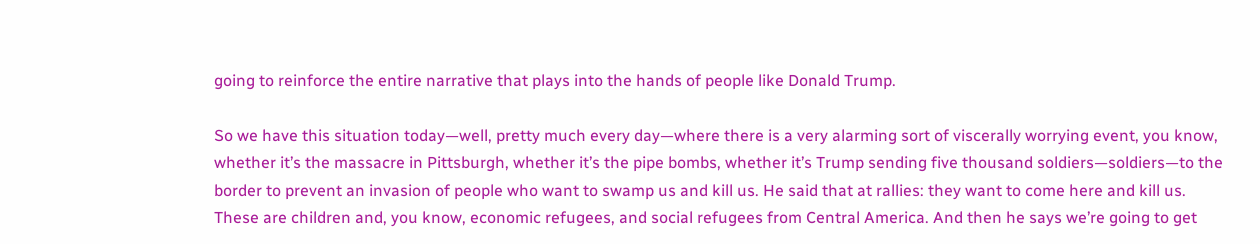going to reinforce the entire narrative that plays into the hands of people like Donald Trump.

So we have this situation today—well, pretty much every day—where there is a very alarming sort of viscerally worrying event, you know, whether it’s the massacre in Pittsburgh, whether it’s the pipe bombs, whether it’s Trump sending five thousand soldiers—soldiers—to the border to prevent an invasion of people who want to swamp us and kill us. He said that at rallies: they want to come here and kill us. These are children and, you know, economic refugees, and social refugees from Central America. And then he says we’re going to get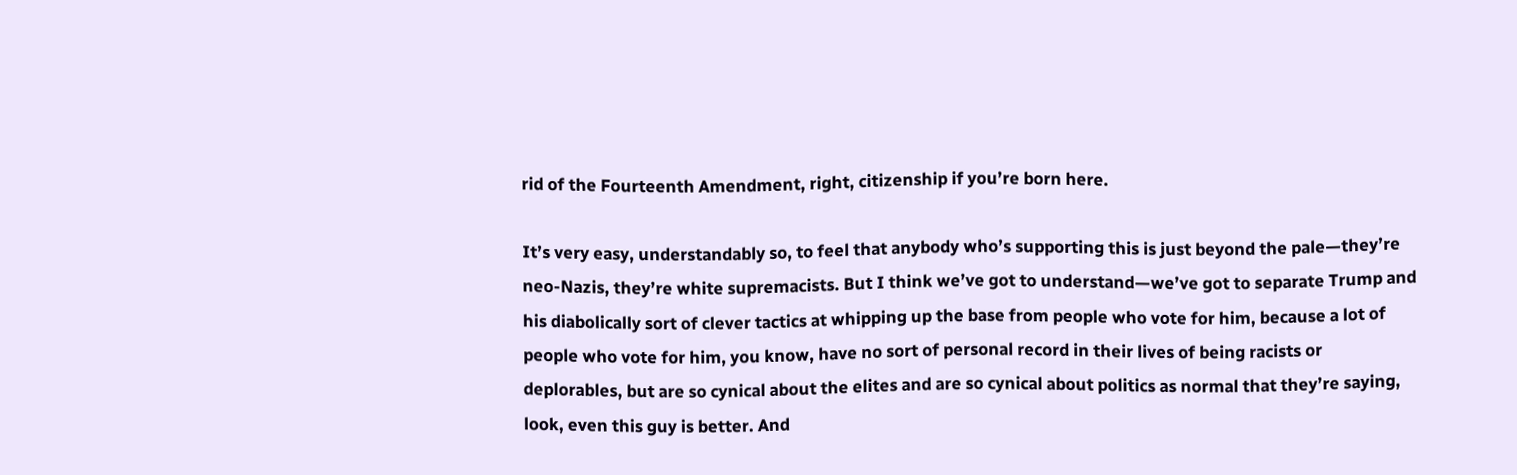rid of the Fourteenth Amendment, right, citizenship if you’re born here.

It’s very easy, understandably so, to feel that anybody who’s supporting this is just beyond the pale—they’re neo-Nazis, they’re white supremacists. But I think we’ve got to understand—we’ve got to separate Trump and his diabolically sort of clever tactics at whipping up the base from people who vote for him, because a lot of people who vote for him, you know, have no sort of personal record in their lives of being racists or deplorables, but are so cynical about the elites and are so cynical about politics as normal that they’re saying, look, even this guy is better. And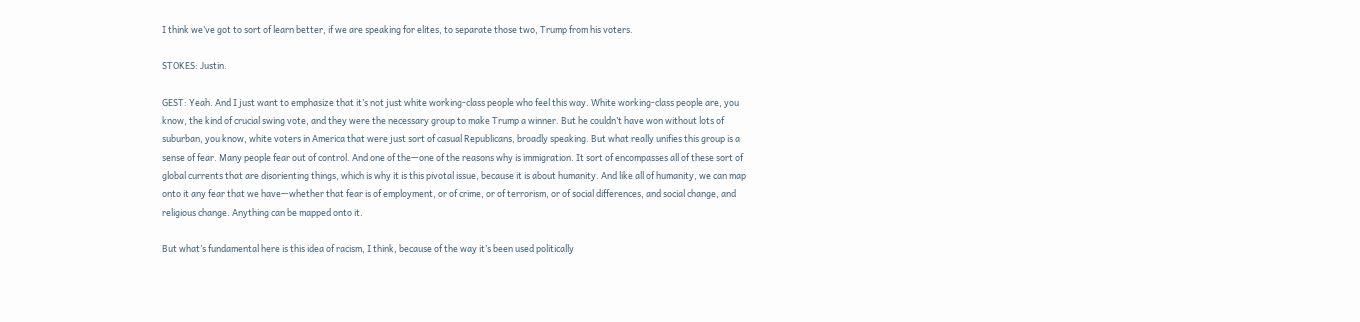I think we’ve got to sort of learn better, if we are speaking for elites, to separate those two, Trump from his voters.

STOKES: Justin.

GEST: Yeah. And I just want to emphasize that it’s not just white working-class people who feel this way. White working-class people are, you know, the kind of crucial swing vote, and they were the necessary group to make Trump a winner. But he couldn’t have won without lots of suburban, you know, white voters in America that were just sort of casual Republicans, broadly speaking. But what really unifies this group is a sense of fear. Many people fear out of control. And one of the—one of the reasons why is immigration. It sort of encompasses all of these sort of global currents that are disorienting things, which is why it is this pivotal issue, because it is about humanity. And like all of humanity, we can map onto it any fear that we have—whether that fear is of employment, or of crime, or of terrorism, or of social differences, and social change, and religious change. Anything can be mapped onto it.

But what’s fundamental here is this idea of racism, I think, because of the way it’s been used politically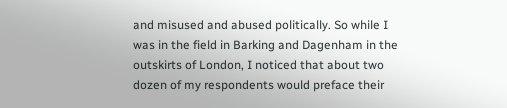and misused and abused politically. So while I was in the field in Barking and Dagenham in the outskirts of London, I noticed that about two dozen of my respondents would preface their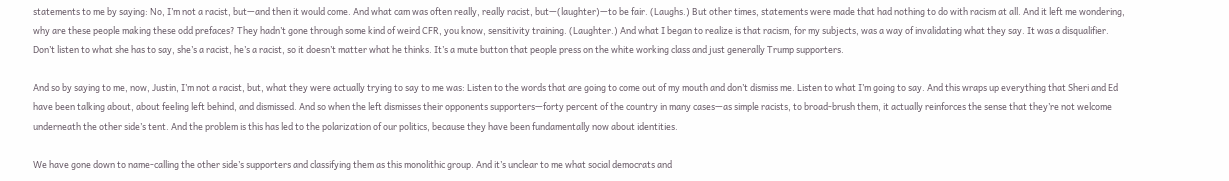statements to me by saying: No, I’m not a racist, but—and then it would come. And what cam was often really, really racist, but—(laughter)—to be fair. (Laughs.) But other times, statements were made that had nothing to do with racism at all. And it left me wondering, why are these people making these odd prefaces? They hadn’t gone through some kind of weird CFR, you know, sensitivity training. (Laughter.) And what I began to realize is that racism, for my subjects, was a way of invalidating what they say. It was a disqualifier. Don’t listen to what she has to say, she’s a racist, he’s a racist, so it doesn’t matter what he thinks. It’s a mute button that people press on the white working class and just generally Trump supporters.

And so by saying to me, now, Justin, I’m not a racist, but, what they were actually trying to say to me was: Listen to the words that are going to come out of my mouth and don’t dismiss me. Listen to what I’m going to say. And this wraps up everything that Sheri and Ed have been talking about, about feeling left behind, and dismissed. And so when the left dismisses their opponents supporters—forty percent of the country in many cases—as simple racists, to broad-brush them, it actually reinforces the sense that they’re not welcome underneath the other side’s tent. And the problem is this has led to the polarization of our politics, because they have been fundamentally now about identities.

We have gone down to name-calling the other side’s supporters and classifying them as this monolithic group. And it’s unclear to me what social democrats and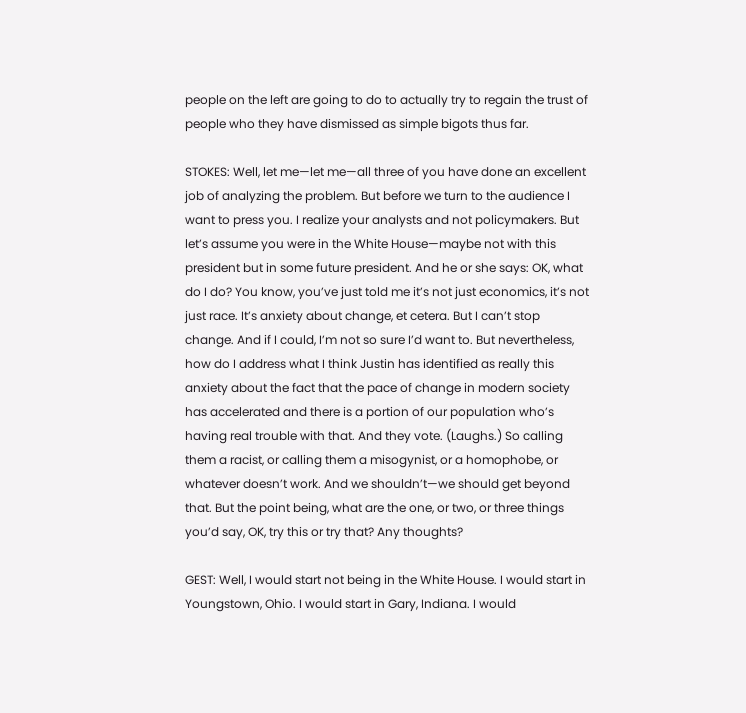people on the left are going to do to actually try to regain the trust of people who they have dismissed as simple bigots thus far.

STOKES: Well, let me—let me—all three of you have done an excellent job of analyzing the problem. But before we turn to the audience I want to press you. I realize your analysts and not policymakers. But let’s assume you were in the White House—maybe not with this president but in some future president. And he or she says: OK, what do I do? You know, you’ve just told me it’s not just economics, it’s not just race. It’s anxiety about change, et cetera. But I can’t stop change. And if I could, I’m not so sure I’d want to. But nevertheless, how do I address what I think Justin has identified as really this anxiety about the fact that the pace of change in modern society has accelerated and there is a portion of our population who’s having real trouble with that. And they vote. (Laughs.) So calling them a racist, or calling them a misogynist, or a homophobe, or whatever doesn’t work. And we shouldn’t—we should get beyond that. But the point being, what are the one, or two, or three things you’d say, OK, try this or try that? Any thoughts?

GEST: Well, I would start not being in the White House. I would start in Youngstown, Ohio. I would start in Gary, Indiana. I would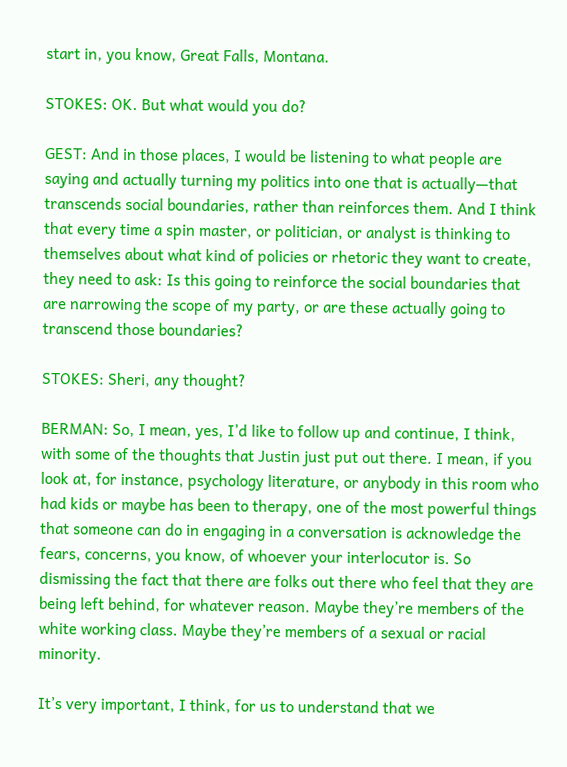start in, you know, Great Falls, Montana.

STOKES: OK. But what would you do?

GEST: And in those places, I would be listening to what people are saying and actually turning my politics into one that is actually—that transcends social boundaries, rather than reinforces them. And I think that every time a spin master, or politician, or analyst is thinking to themselves about what kind of policies or rhetoric they want to create, they need to ask: Is this going to reinforce the social boundaries that are narrowing the scope of my party, or are these actually going to transcend those boundaries?

STOKES: Sheri, any thought?

BERMAN: So, I mean, yes, I’d like to follow up and continue, I think, with some of the thoughts that Justin just put out there. I mean, if you look at, for instance, psychology literature, or anybody in this room who had kids or maybe has been to therapy, one of the most powerful things that someone can do in engaging in a conversation is acknowledge the fears, concerns, you know, of whoever your interlocutor is. So dismissing the fact that there are folks out there who feel that they are being left behind, for whatever reason. Maybe they’re members of the white working class. Maybe they’re members of a sexual or racial minority.

It’s very important, I think, for us to understand that we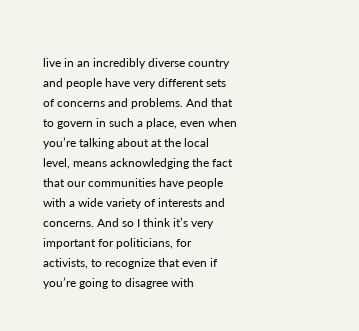live in an incredibly diverse country and people have very different sets of concerns and problems. And that to govern in such a place, even when you’re talking about at the local level, means acknowledging the fact that our communities have people with a wide variety of interests and concerns. And so I think it’s very important for politicians, for activists, to recognize that even if you’re going to disagree with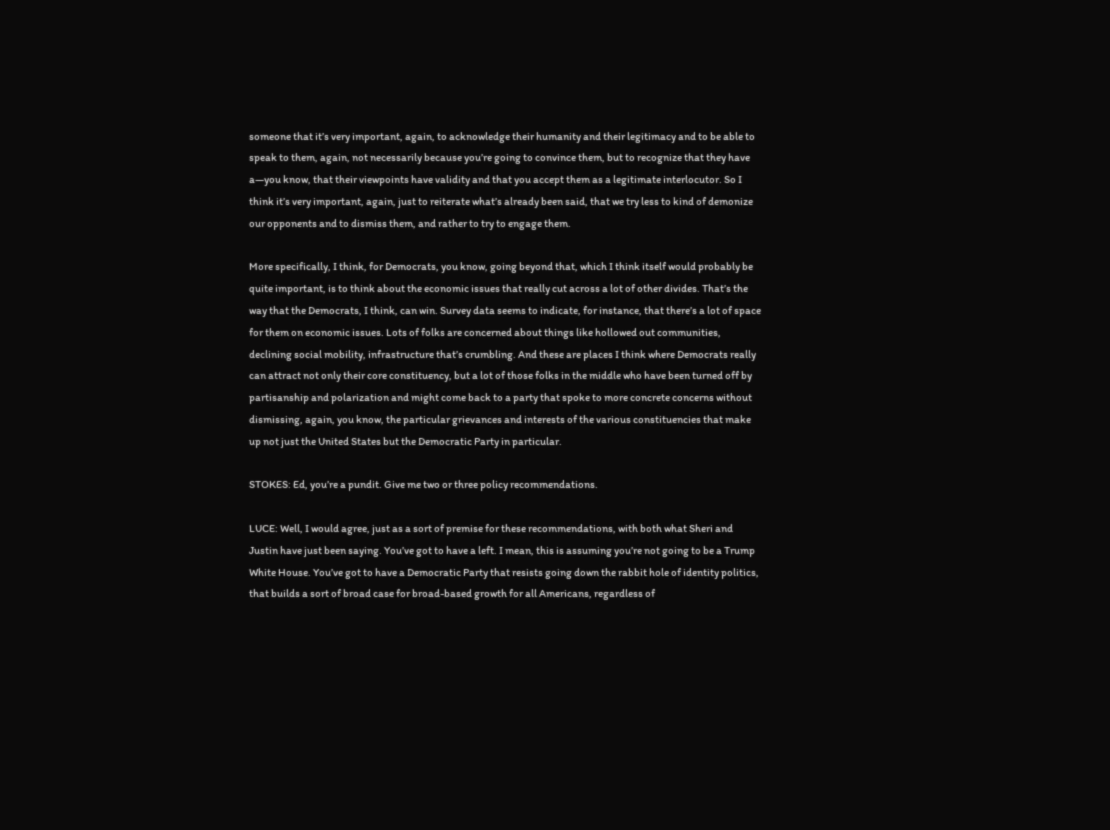someone that it’s very important, again, to acknowledge their humanity and their legitimacy and to be able to speak to them, again, not necessarily because you’re going to convince them, but to recognize that they have a—you know, that their viewpoints have validity and that you accept them as a legitimate interlocutor. So I think it’s very important, again, just to reiterate what’s already been said, that we try less to kind of demonize our opponents and to dismiss them, and rather to try to engage them.

More specifically, I think, for Democrats, you know, going beyond that, which I think itself would probably be quite important, is to think about the economic issues that really cut across a lot of other divides. That’s the way that the Democrats, I think, can win. Survey data seems to indicate, for instance, that there’s a lot of space for them on economic issues. Lots of folks are concerned about things like hollowed out communities, declining social mobility, infrastructure that’s crumbling. And these are places I think where Democrats really can attract not only their core constituency, but a lot of those folks in the middle who have been turned off by partisanship and polarization and might come back to a party that spoke to more concrete concerns without dismissing, again, you know, the particular grievances and interests of the various constituencies that make up not just the United States but the Democratic Party in particular.

STOKES: Ed, you’re a pundit. Give me two or three policy recommendations.

LUCE: Well, I would agree, just as a sort of premise for these recommendations, with both what Sheri and Justin have just been saying. You’ve got to have a left. I mean, this is assuming you’re not going to be a Trump White House. You’ve got to have a Democratic Party that resists going down the rabbit hole of identity politics, that builds a sort of broad case for broad-based growth for all Americans, regardless of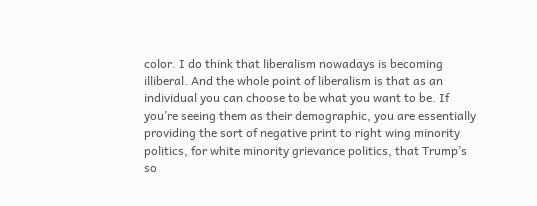color. I do think that liberalism nowadays is becoming illiberal. And the whole point of liberalism is that as an individual you can choose to be what you want to be. If you’re seeing them as their demographic, you are essentially providing the sort of negative print to right wing minority politics, for white minority grievance politics, that Trump’s so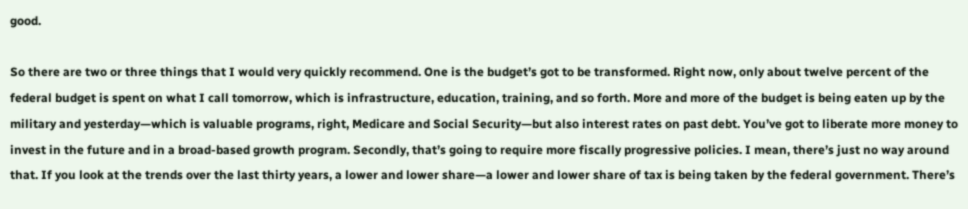good.

So there are two or three things that I would very quickly recommend. One is the budget’s got to be transformed. Right now, only about twelve percent of the federal budget is spent on what I call tomorrow, which is infrastructure, education, training, and so forth. More and more of the budget is being eaten up by the military and yesterday—which is valuable programs, right, Medicare and Social Security—but also interest rates on past debt. You’ve got to liberate more money to invest in the future and in a broad-based growth program. Secondly, that’s going to require more fiscally progressive policies. I mean, there’s just no way around that. If you look at the trends over the last thirty years, a lower and lower share—a lower and lower share of tax is being taken by the federal government. There’s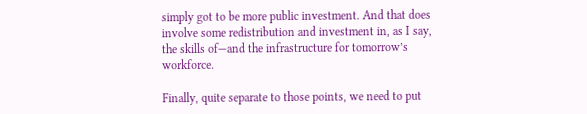simply got to be more public investment. And that does involve some redistribution and investment in, as I say, the skills of—and the infrastructure for tomorrow’s workforce.

Finally, quite separate to those points, we need to put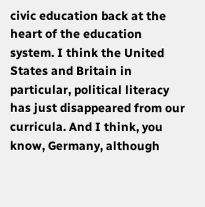civic education back at the heart of the education system. I think the United States and Britain in particular, political literacy has just disappeared from our curricula. And I think, you know, Germany, although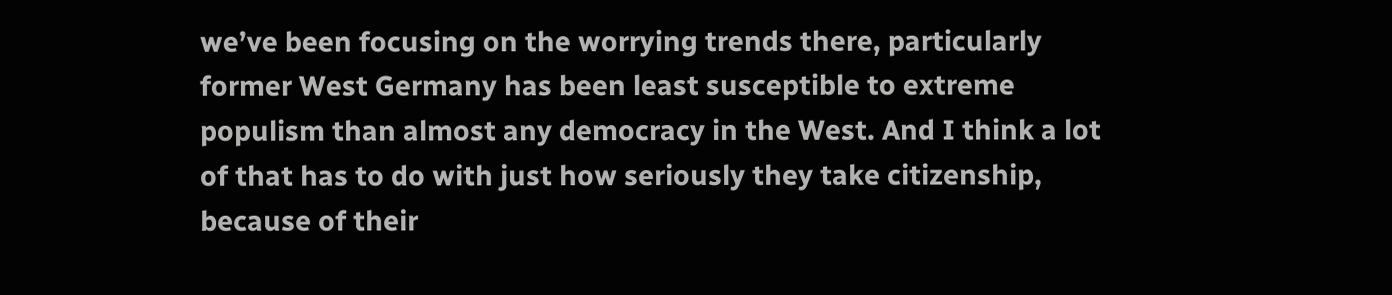we’ve been focusing on the worrying trends there, particularly former West Germany has been least susceptible to extreme populism than almost any democracy in the West. And I think a lot of that has to do with just how seriously they take citizenship, because of their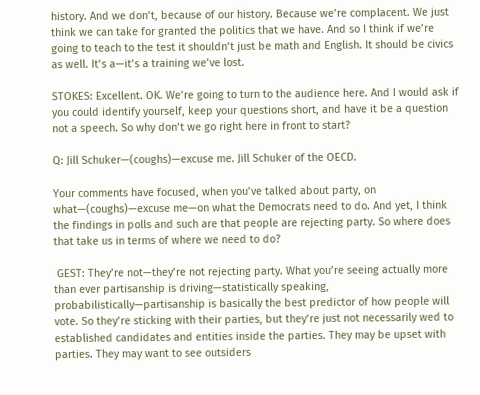history. And we don’t, because of our history. Because we’re complacent. We just think we can take for granted the politics that we have. And so I think if we’re going to teach to the test it shouldn’t just be math and English. It should be civics as well. It’s a—it’s a training we’ve lost.

STOKES: Excellent. OK. We’re going to turn to the audience here. And I would ask if you could identify yourself, keep your questions short, and have it be a question not a speech. So why don’t we go right here in front to start?

Q: Jill Schuker—(coughs)—excuse me. Jill Schuker of the OECD.

Your comments have focused, when you’ve talked about party, on what—(coughs)—excuse me—on what the Democrats need to do. And yet, I think the findings in polls and such are that people are rejecting party. So where does that take us in terms of where we need to do?

 GEST: They’re not—they’re not rejecting party. What you’re seeing actually more than ever partisanship is driving—statistically speaking, probabilistically—partisanship is basically the best predictor of how people will vote. So they’re sticking with their parties, but they’re just not necessarily wed to established candidates and entities inside the parties. They may be upset with parties. They may want to see outsiders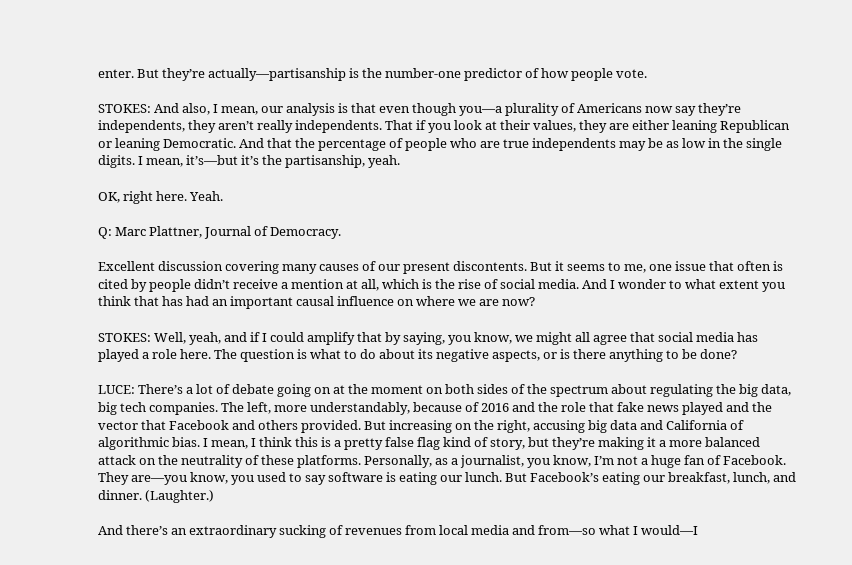enter. But they’re actually—partisanship is the number-one predictor of how people vote.

STOKES: And also, I mean, our analysis is that even though you—a plurality of Americans now say they’re independents, they aren’t really independents. That if you look at their values, they are either leaning Republican or leaning Democratic. And that the percentage of people who are true independents may be as low in the single digits. I mean, it’s—but it’s the partisanship, yeah.

OK, right here. Yeah.

Q: Marc Plattner, Journal of Democracy.

Excellent discussion covering many causes of our present discontents. But it seems to me, one issue that often is cited by people didn’t receive a mention at all, which is the rise of social media. And I wonder to what extent you think that has had an important causal influence on where we are now?

STOKES: Well, yeah, and if I could amplify that by saying, you know, we might all agree that social media has played a role here. The question is what to do about its negative aspects, or is there anything to be done?

LUCE: There’s a lot of debate going on at the moment on both sides of the spectrum about regulating the big data, big tech companies. The left, more understandably, because of 2016 and the role that fake news played and the vector that Facebook and others provided. But increasing on the right, accusing big data and California of algorithmic bias. I mean, I think this is a pretty false flag kind of story, but they’re making it a more balanced attack on the neutrality of these platforms. Personally, as a journalist, you know, I’m not a huge fan of Facebook. They are—you know, you used to say software is eating our lunch. But Facebook’s eating our breakfast, lunch, and dinner. (Laughter.)

And there’s an extraordinary sucking of revenues from local media and from—so what I would—I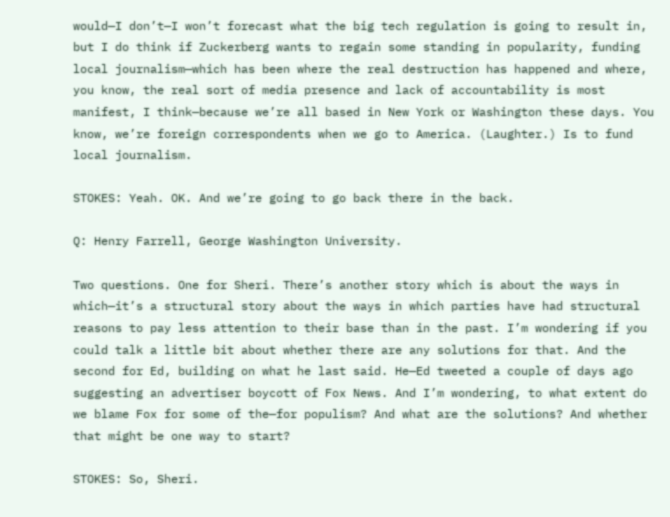would—I don’t—I won’t forecast what the big tech regulation is going to result in, but I do think if Zuckerberg wants to regain some standing in popularity, funding local journalism—which has been where the real destruction has happened and where, you know, the real sort of media presence and lack of accountability is most manifest, I think—because we’re all based in New York or Washington these days. You know, we’re foreign correspondents when we go to America. (Laughter.) Is to fund local journalism.

STOKES: Yeah. OK. And we’re going to go back there in the back.

Q: Henry Farrell, George Washington University.

Two questions. One for Sheri. There’s another story which is about the ways in which—it’s a structural story about the ways in which parties have had structural reasons to pay less attention to their base than in the past. I’m wondering if you could talk a little bit about whether there are any solutions for that. And the second for Ed, building on what he last said. He—Ed tweeted a couple of days ago suggesting an advertiser boycott of Fox News. And I’m wondering, to what extent do we blame Fox for some of the—for populism? And what are the solutions? And whether that might be one way to start?

STOKES: So, Sheri.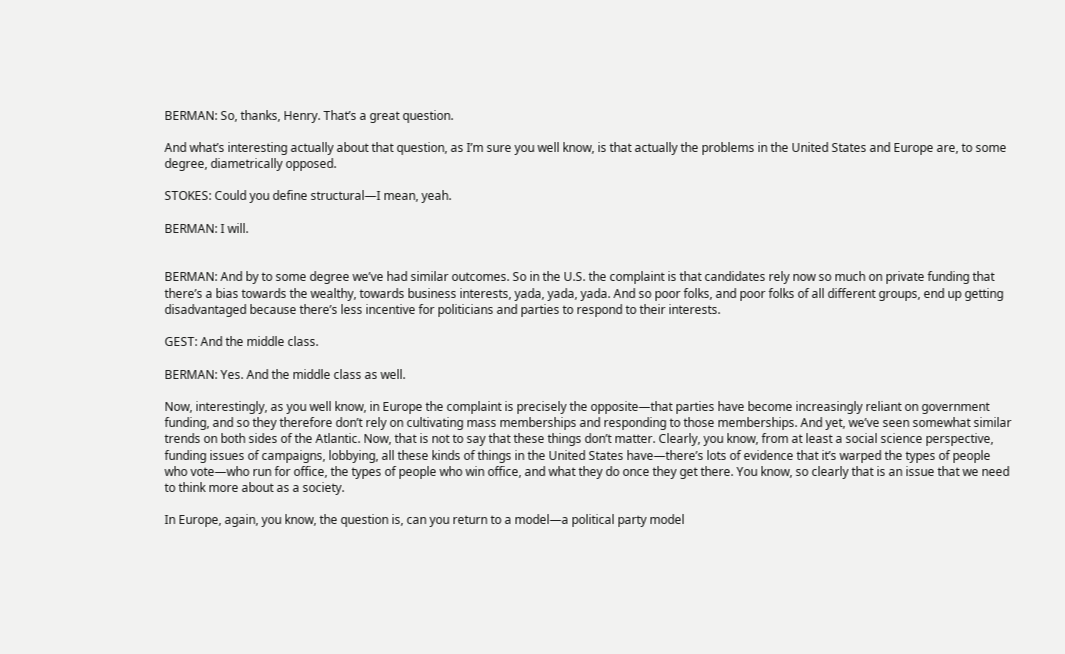BERMAN: So, thanks, Henry. That’s a great question.

And what’s interesting actually about that question, as I’m sure you well know, is that actually the problems in the United States and Europe are, to some degree, diametrically opposed.

STOKES: Could you define structural—I mean, yeah.

BERMAN: I will.


BERMAN: And by to some degree we’ve had similar outcomes. So in the U.S. the complaint is that candidates rely now so much on private funding that there’s a bias towards the wealthy, towards business interests, yada, yada, yada. And so poor folks, and poor folks of all different groups, end up getting disadvantaged because there’s less incentive for politicians and parties to respond to their interests.

GEST: And the middle class.

BERMAN: Yes. And the middle class as well.

Now, interestingly, as you well know, in Europe the complaint is precisely the opposite—that parties have become increasingly reliant on government funding, and so they therefore don’t rely on cultivating mass memberships and responding to those memberships. And yet, we’ve seen somewhat similar trends on both sides of the Atlantic. Now, that is not to say that these things don’t matter. Clearly, you know, from at least a social science perspective, funding issues of campaigns, lobbying, all these kinds of things in the United States have—there’s lots of evidence that it’s warped the types of people who vote—who run for office, the types of people who win office, and what they do once they get there. You know, so clearly that is an issue that we need to think more about as a society.

In Europe, again, you know, the question is, can you return to a model—a political party model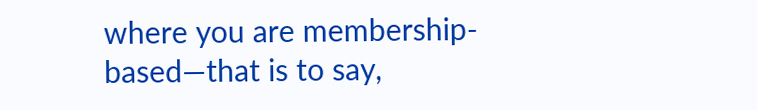where you are membership-based—that is to say,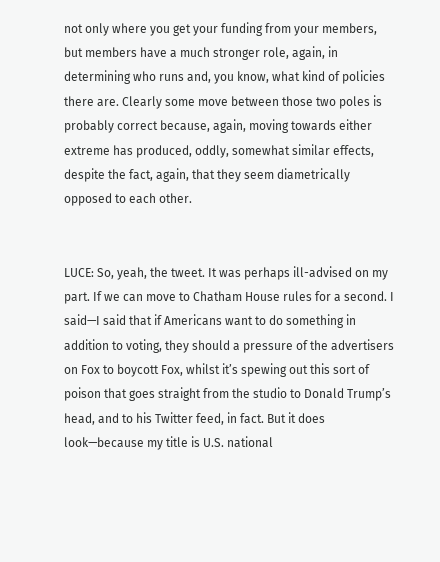not only where you get your funding from your members, but members have a much stronger role, again, in determining who runs and, you know, what kind of policies there are. Clearly some move between those two poles is probably correct because, again, moving towards either extreme has produced, oddly, somewhat similar effects, despite the fact, again, that they seem diametrically opposed to each other.


LUCE: So, yeah, the tweet. It was perhaps ill-advised on my part. If we can move to Chatham House rules for a second. I said—I said that if Americans want to do something in addition to voting, they should a pressure of the advertisers on Fox to boycott Fox, whilst it’s spewing out this sort of poison that goes straight from the studio to Donald Trump’s head, and to his Twitter feed, in fact. But it does look—because my title is U.S. national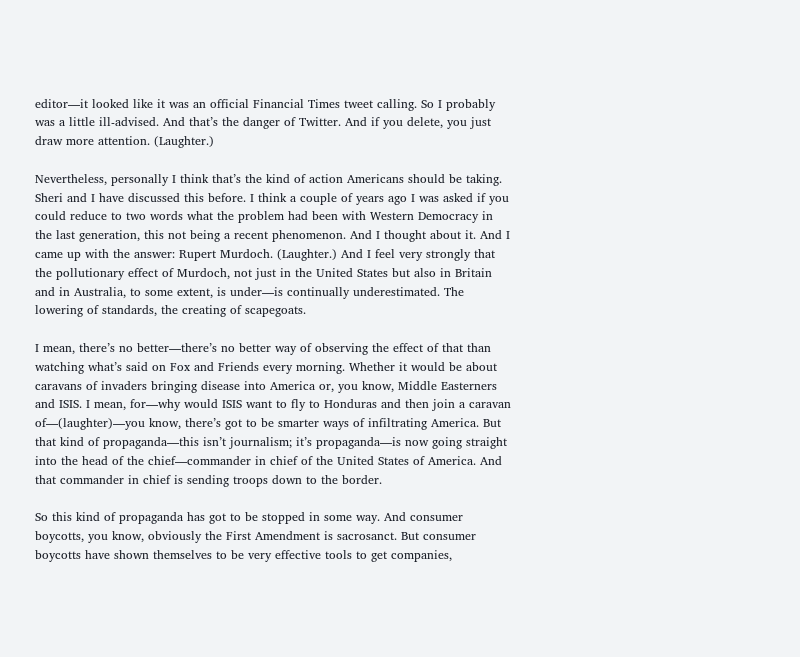editor—it looked like it was an official Financial Times tweet calling. So I probably was a little ill-advised. And that’s the danger of Twitter. And if you delete, you just draw more attention. (Laughter.)

Nevertheless, personally I think that’s the kind of action Americans should be taking. Sheri and I have discussed this before. I think a couple of years ago I was asked if you could reduce to two words what the problem had been with Western Democracy in the last generation, this not being a recent phenomenon. And I thought about it. And I came up with the answer: Rupert Murdoch. (Laughter.) And I feel very strongly that the pollutionary effect of Murdoch, not just in the United States but also in Britain and in Australia, to some extent, is under—is continually underestimated. The lowering of standards, the creating of scapegoats.

I mean, there’s no better—there’s no better way of observing the effect of that than watching what’s said on Fox and Friends every morning. Whether it would be about caravans of invaders bringing disease into America or, you know, Middle Easterners and ISIS. I mean, for—why would ISIS want to fly to Honduras and then join a caravan of—(laughter)—you know, there’s got to be smarter ways of infiltrating America. But that kind of propaganda—this isn’t journalism; it’s propaganda—is now going straight into the head of the chief—commander in chief of the United States of America. And that commander in chief is sending troops down to the border.

So this kind of propaganda has got to be stopped in some way. And consumer boycotts, you know, obviously the First Amendment is sacrosanct. But consumer boycotts have shown themselves to be very effective tools to get companies,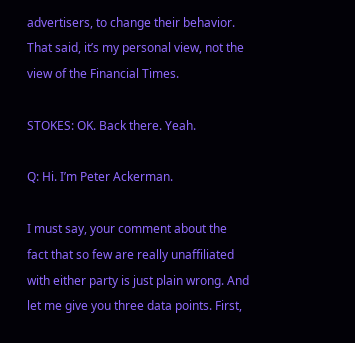advertisers, to change their behavior. That said, it’s my personal view, not the view of the Financial Times.

STOKES: OK. Back there. Yeah.

Q: Hi. I’m Peter Ackerman.

I must say, your comment about the fact that so few are really unaffiliated with either party is just plain wrong. And let me give you three data points. First,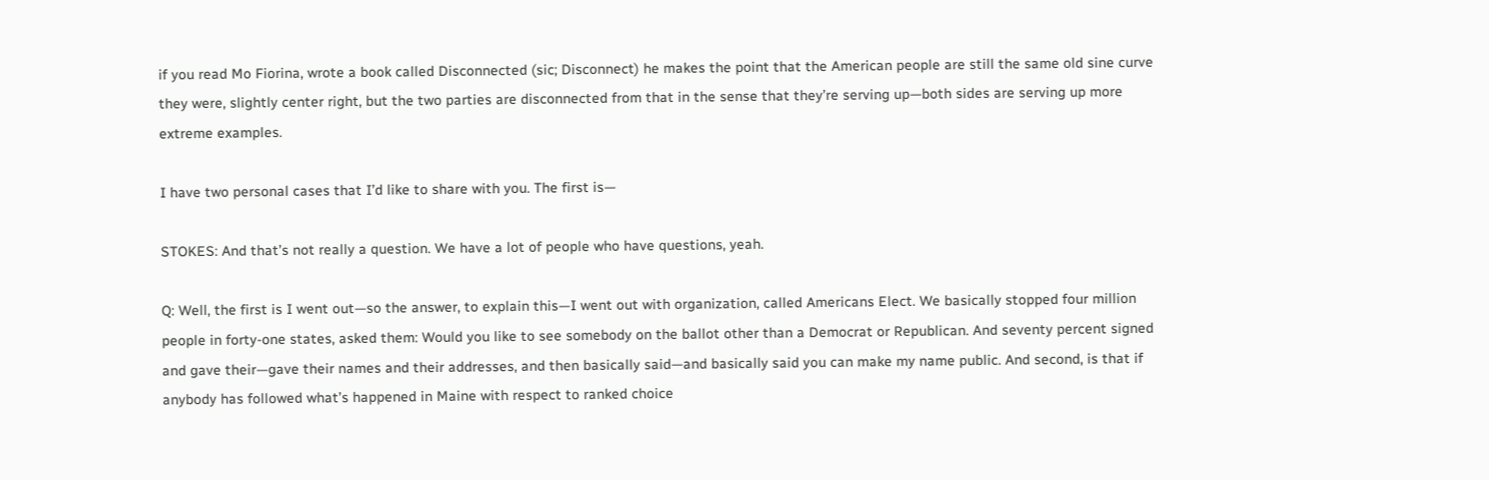if you read Mo Fiorina, wrote a book called Disconnected (sic; Disconnect) he makes the point that the American people are still the same old sine curve they were, slightly center right, but the two parties are disconnected from that in the sense that they’re serving up—both sides are serving up more extreme examples.

I have two personal cases that I’d like to share with you. The first is—

STOKES: And that’s not really a question. We have a lot of people who have questions, yeah.

Q: Well, the first is I went out—so the answer, to explain this—I went out with organization, called Americans Elect. We basically stopped four million people in forty-one states, asked them: Would you like to see somebody on the ballot other than a Democrat or Republican. And seventy percent signed and gave their—gave their names and their addresses, and then basically said—and basically said you can make my name public. And second, is that if anybody has followed what’s happened in Maine with respect to ranked choice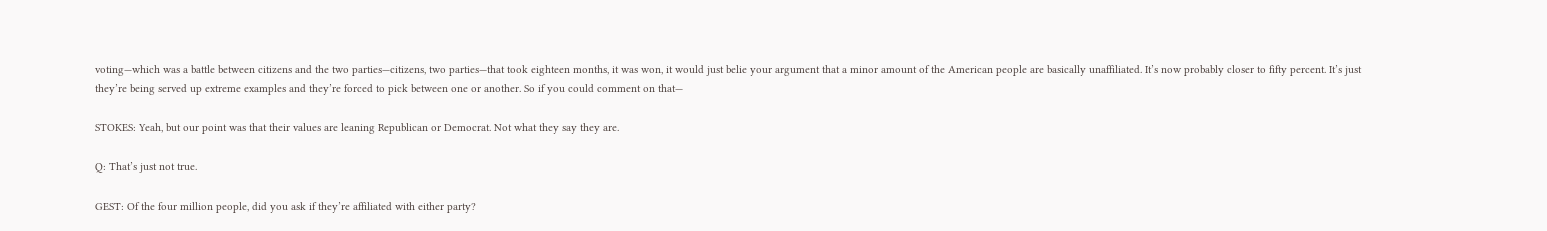voting—which was a battle between citizens and the two parties—citizens, two parties—that took eighteen months, it was won, it would just belie your argument that a minor amount of the American people are basically unaffiliated. It’s now probably closer to fifty percent. It’s just they’re being served up extreme examples and they’re forced to pick between one or another. So if you could comment on that—

STOKES: Yeah, but our point was that their values are leaning Republican or Democrat. Not what they say they are.

Q: That’s just not true.

GEST: Of the four million people, did you ask if they’re affiliated with either party?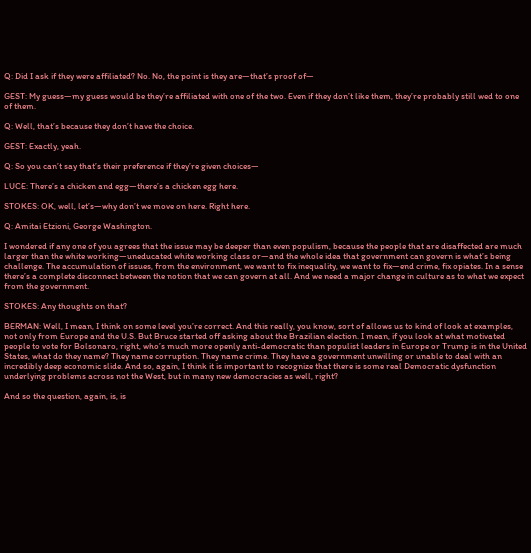Q: Did I ask if they were affiliated? No. No, the point is they are—that’s proof of—

GEST: My guess—my guess would be they’re affiliated with one of the two. Even if they don’t like them, they’re probably still wed to one of them.

Q: Well, that’s because they don’t have the choice.

GEST: Exactly, yeah.

Q: So you can’t say that’s their preference if they’re given choices—

LUCE: There’s a chicken and egg—there’s a chicken egg here.

STOKES: OK, well, let’s—why don’t we move on here. Right here.

Q: Amitai Etzioni, George Washington.

I wondered if any one of you agrees that the issue may be deeper than even populism, because the people that are disaffected are much larger than the white working—uneducated white working class or—and the whole idea that government can govern is what’s being challenge. The accumulation of issues, from the environment, we want to fix inequality, we want to fix—end crime, fix opiates. In a sense there’s a complete disconnect between the notion that we can govern at all. And we need a major change in culture as to what we expect from the government.

STOKES: Any thoughts on that?

BERMAN: Well, I mean, I think on some level you’re correct. And this really, you know, sort of allows us to kind of look at examples, not only from Europe and the U.S. But Bruce started off asking about the Brazilian election. I mean, if you look at what motivated people to vote for Bolsonaro, right, who’s much more openly anti-democratic than populist leaders in Europe or Trump is in the United States, what do they name? They name corruption. They name crime. They have a government unwilling or unable to deal with an incredibly deep economic slide. And so, again, I think it is important to recognize that there is some real Democratic dysfunction underlying problems across not the West, but in many new democracies as well, right?

And so the question, again, is, is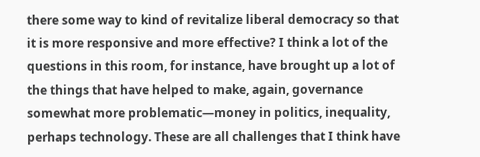there some way to kind of revitalize liberal democracy so that it is more responsive and more effective? I think a lot of the questions in this room, for instance, have brought up a lot of the things that have helped to make, again, governance somewhat more problematic—money in politics, inequality, perhaps technology. These are all challenges that I think have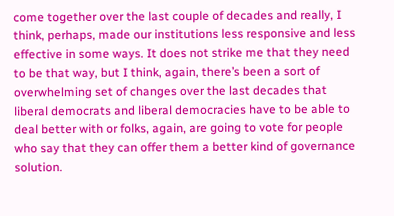come together over the last couple of decades and really, I think, perhaps, made our institutions less responsive and less effective in some ways. It does not strike me that they need to be that way, but I think, again, there’s been a sort of overwhelming set of changes over the last decades that liberal democrats and liberal democracies have to be able to deal better with or folks, again, are going to vote for people who say that they can offer them a better kind of governance solution.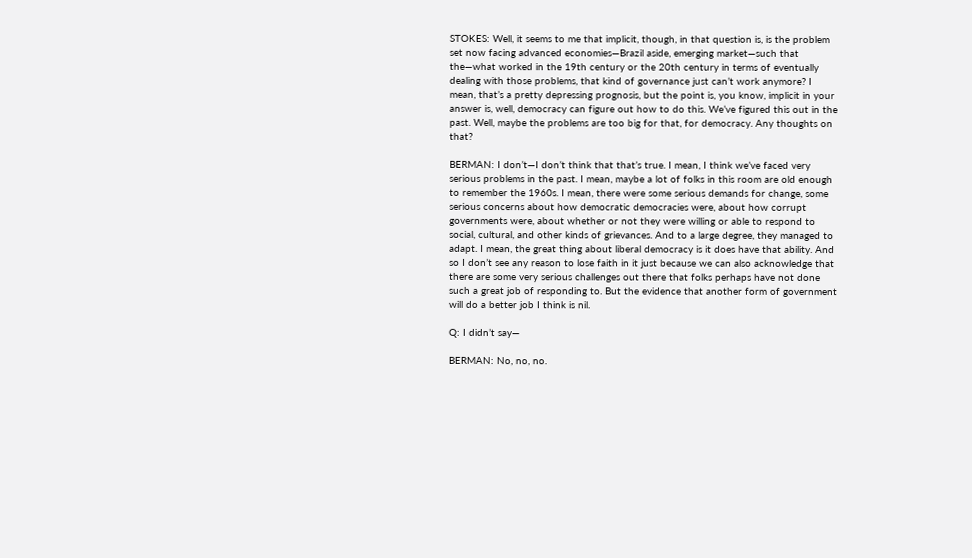STOKES: Well, it seems to me that implicit, though, in that question is, is the problem set now facing advanced economies—Brazil aside, emerging market—such that the—what worked in the 19th century or the 20th century in terms of eventually dealing with those problems, that kind of governance just can’t work anymore? I mean, that’s a pretty depressing prognosis, but the point is, you know, implicit in your answer is, well, democracy can figure out how to do this. We’ve figured this out in the past. Well, maybe the problems are too big for that, for democracy. Any thoughts on that?

BERMAN: I don’t—I don’t think that that’s true. I mean, I think we’ve faced very serious problems in the past. I mean, maybe a lot of folks in this room are old enough to remember the 1960s. I mean, there were some serious demands for change, some serious concerns about how democratic democracies were, about how corrupt governments were, about whether or not they were willing or able to respond to social, cultural, and other kinds of grievances. And to a large degree, they managed to adapt. I mean, the great thing about liberal democracy is it does have that ability. And so I don’t see any reason to lose faith in it just because we can also acknowledge that there are some very serious challenges out there that folks perhaps have not done such a great job of responding to. But the evidence that another form of government will do a better job I think is nil.

Q: I didn’t say—

BERMAN: No, no, no.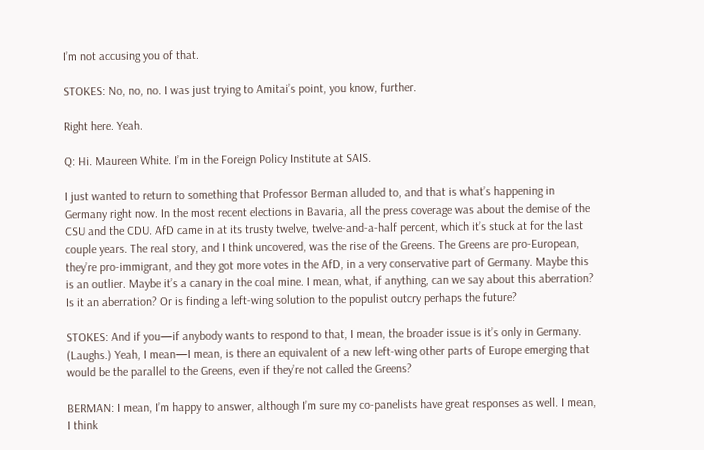I’m not accusing you of that.

STOKES: No, no, no. I was just trying to Amitai’s point, you know, further.

Right here. Yeah.

Q: Hi. Maureen White. I’m in the Foreign Policy Institute at SAIS.

I just wanted to return to something that Professor Berman alluded to, and that is what’s happening in Germany right now. In the most recent elections in Bavaria, all the press coverage was about the demise of the CSU and the CDU. AfD came in at its trusty twelve, twelve-and-a-half percent, which it’s stuck at for the last couple years. The real story, and I think uncovered, was the rise of the Greens. The Greens are pro-European, they’re pro-immigrant, and they got more votes in the AfD, in a very conservative part of Germany. Maybe this is an outlier. Maybe it’s a canary in the coal mine. I mean, what, if anything, can we say about this aberration? Is it an aberration? Or is finding a left-wing solution to the populist outcry perhaps the future?

STOKES: And if you—if anybody wants to respond to that, I mean, the broader issue is it’s only in Germany. (Laughs.) Yeah, I mean—I mean, is there an equivalent of a new left-wing other parts of Europe emerging that would be the parallel to the Greens, even if they’re not called the Greens?

BERMAN: I mean, I’m happy to answer, although I’m sure my co-panelists have great responses as well. I mean, I think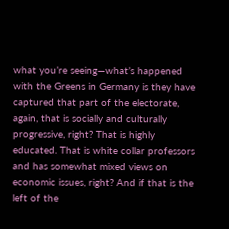what you’re seeing—what’s happened with the Greens in Germany is they have captured that part of the electorate, again, that is socially and culturally progressive, right? That is highly educated. That is white collar professors and has somewhat mixed views on economic issues, right? And if that is the left of the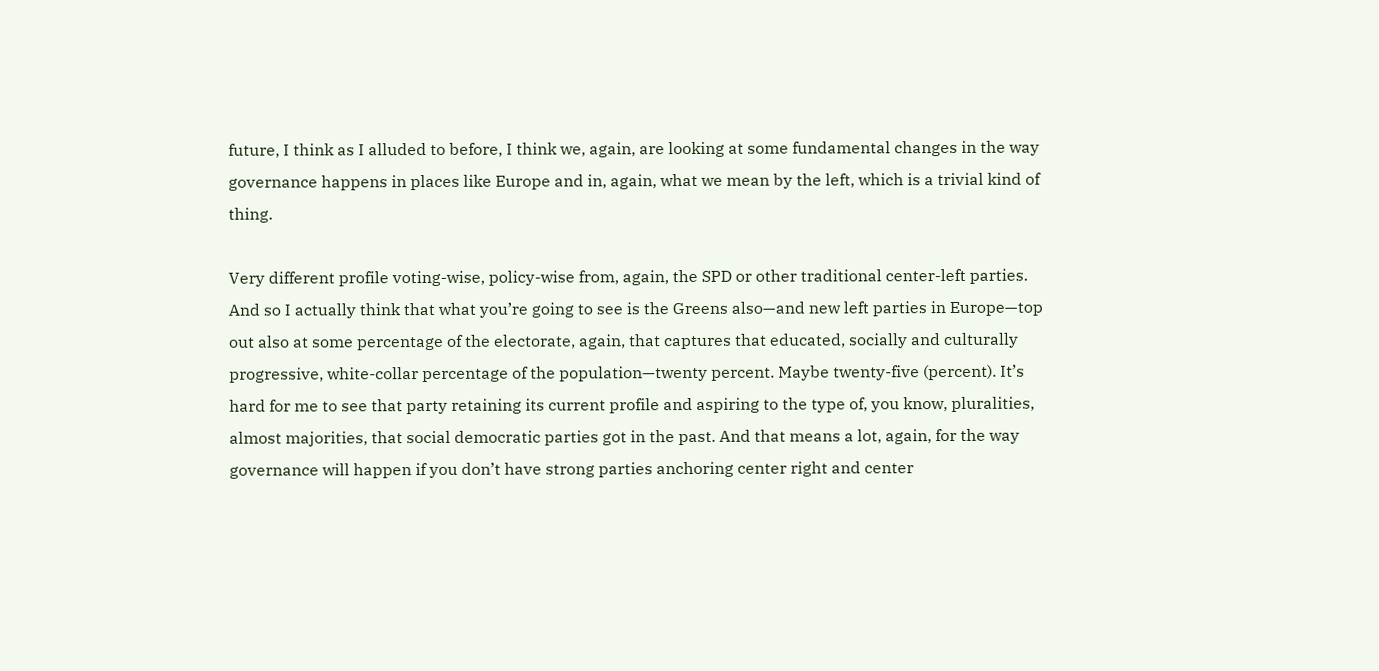future, I think as I alluded to before, I think we, again, are looking at some fundamental changes in the way governance happens in places like Europe and in, again, what we mean by the left, which is a trivial kind of thing.

Very different profile voting-wise, policy-wise from, again, the SPD or other traditional center-left parties. And so I actually think that what you’re going to see is the Greens also—and new left parties in Europe—top out also at some percentage of the electorate, again, that captures that educated, socially and culturally progressive, white-collar percentage of the population—twenty percent. Maybe twenty-five (percent). It’s hard for me to see that party retaining its current profile and aspiring to the type of, you know, pluralities, almost majorities, that social democratic parties got in the past. And that means a lot, again, for the way governance will happen if you don’t have strong parties anchoring center right and center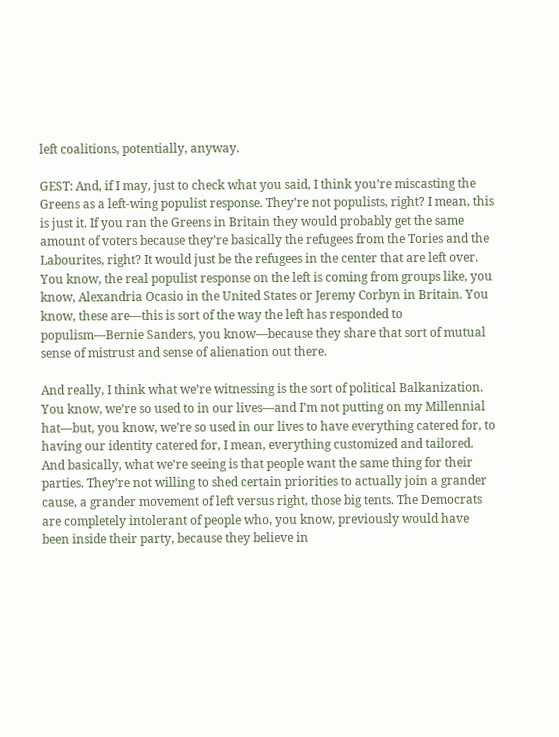left coalitions, potentially, anyway.

GEST: And, if I may, just to check what you said, I think you’re miscasting the Greens as a left-wing populist response. They’re not populists, right? I mean, this is just it. If you ran the Greens in Britain they would probably get the same amount of voters because they’re basically the refugees from the Tories and the Labourites, right? It would just be the refugees in the center that are left over. You know, the real populist response on the left is coming from groups like, you know, Alexandria Ocasio in the United States or Jeremy Corbyn in Britain. You know, these are—this is sort of the way the left has responded to populism—Bernie Sanders, you know—because they share that sort of mutual sense of mistrust and sense of alienation out there.

And really, I think what we’re witnessing is the sort of political Balkanization. You know, we’re so used to in our lives—and I’m not putting on my Millennial hat—but, you know, we’re so used in our lives to have everything catered for, to having our identity catered for, I mean, everything customized and tailored. And basically, what we’re seeing is that people want the same thing for their parties. They’re not willing to shed certain priorities to actually join a grander cause, a grander movement of left versus right, those big tents. The Democrats are completely intolerant of people who, you know, previously would have been inside their party, because they believe in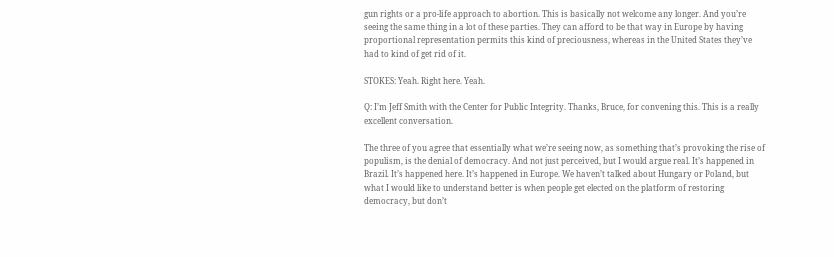gun rights or a pro-life approach to abortion. This is basically not welcome any longer. And you’re seeing the same thing in a lot of these parties. They can afford to be that way in Europe by having proportional representation permits this kind of preciousness, whereas in the United States they’ve had to kind of get rid of it.

STOKES: Yeah. Right here. Yeah.

Q: I’m Jeff Smith with the Center for Public Integrity. Thanks, Bruce, for convening this. This is a really excellent conversation.

The three of you agree that essentially what we’re seeing now, as something that’s provoking the rise of populism, is the denial of democracy. And not just perceived, but I would argue real. It’s happened in Brazil. It’s happened here. It’s happened in Europe. We haven’t talked about Hungary or Poland, but what I would like to understand better is when people get elected on the platform of restoring democracy, but don’t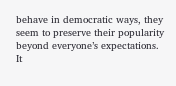behave in democratic ways, they seem to preserve their popularity beyond everyone’s expectations. It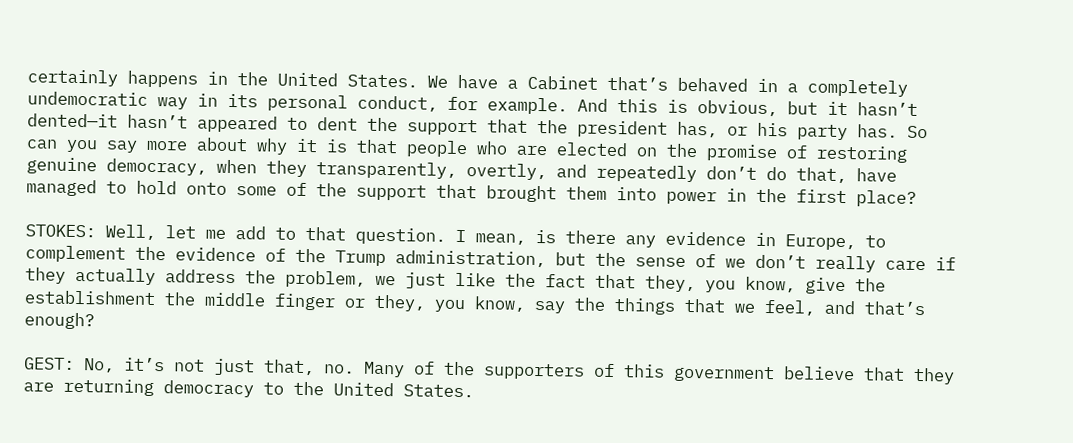certainly happens in the United States. We have a Cabinet that’s behaved in a completely undemocratic way in its personal conduct, for example. And this is obvious, but it hasn’t dented—it hasn’t appeared to dent the support that the president has, or his party has. So can you say more about why it is that people who are elected on the promise of restoring genuine democracy, when they transparently, overtly, and repeatedly don’t do that, have managed to hold onto some of the support that brought them into power in the first place?

STOKES: Well, let me add to that question. I mean, is there any evidence in Europe, to complement the evidence of the Trump administration, but the sense of we don’t really care if they actually address the problem, we just like the fact that they, you know, give the establishment the middle finger or they, you know, say the things that we feel, and that’s enough?

GEST: No, it’s not just that, no. Many of the supporters of this government believe that they are returning democracy to the United States.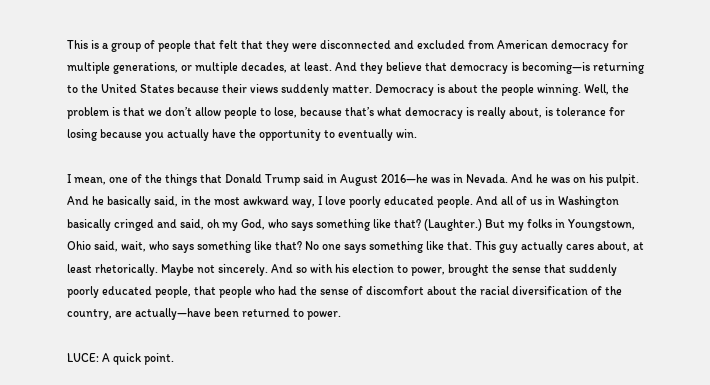This is a group of people that felt that they were disconnected and excluded from American democracy for multiple generations, or multiple decades, at least. And they believe that democracy is becoming—is returning to the United States because their views suddenly matter. Democracy is about the people winning. Well, the problem is that we don’t allow people to lose, because that’s what democracy is really about, is tolerance for losing because you actually have the opportunity to eventually win.

I mean, one of the things that Donald Trump said in August 2016—he was in Nevada. And he was on his pulpit. And he basically said, in the most awkward way, I love poorly educated people. And all of us in Washington basically cringed and said, oh my God, who says something like that? (Laughter.) But my folks in Youngstown, Ohio said, wait, who says something like that? No one says something like that. This guy actually cares about, at least rhetorically. Maybe not sincerely. And so with his election to power, brought the sense that suddenly poorly educated people, that people who had the sense of discomfort about the racial diversification of the country, are actually—have been returned to power.

LUCE: A quick point.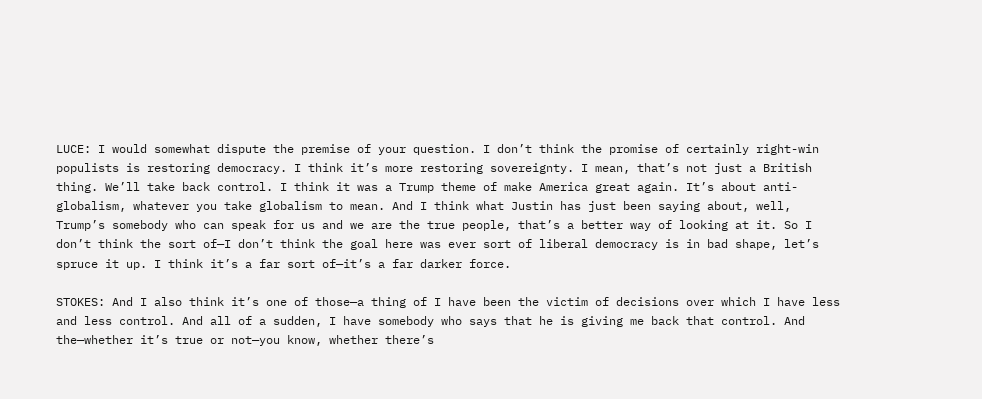LUCE: I would somewhat dispute the premise of your question. I don’t think the promise of certainly right-win populists is restoring democracy. I think it’s more restoring sovereignty. I mean, that’s not just a British thing. We’ll take back control. I think it was a Trump theme of make America great again. It’s about anti-globalism, whatever you take globalism to mean. And I think what Justin has just been saying about, well, Trump’s somebody who can speak for us and we are the true people, that’s a better way of looking at it. So I don’t think the sort of—I don’t think the goal here was ever sort of liberal democracy is in bad shape, let’s spruce it up. I think it’s a far sort of—it’s a far darker force.

STOKES: And I also think it’s one of those—a thing of I have been the victim of decisions over which I have less and less control. And all of a sudden, I have somebody who says that he is giving me back that control. And the—whether it’s true or not—you know, whether there’s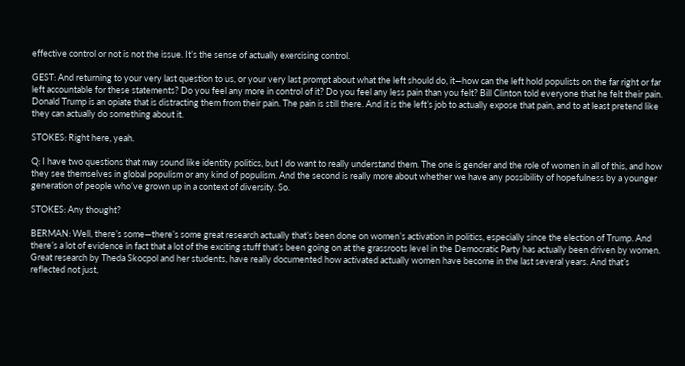effective control or not is not the issue. It’s the sense of actually exercising control.

GEST: And returning to your very last question to us, or your very last prompt about what the left should do, it—how can the left hold populists on the far right or far left accountable for these statements? Do you feel any more in control of it? Do you feel any less pain than you felt? Bill Clinton told everyone that he felt their pain. Donald Trump is an opiate that is distracting them from their pain. The pain is still there. And it is the left’s job to actually expose that pain, and to at least pretend like they can actually do something about it.

STOKES: Right here, yeah.

Q: I have two questions that may sound like identity politics, but I do want to really understand them. The one is gender and the role of women in all of this, and how they see themselves in global populism or any kind of populism. And the second is really more about whether we have any possibility of hopefulness by a younger generation of people who’ve grown up in a context of diversity. So.

STOKES: Any thought?

BERMAN: Well, there’s some—there’s some great research actually that’s been done on women’s activation in politics, especially since the election of Trump. And there’s a lot of evidence in fact that a lot of the exciting stuff that’s been going on at the grassroots level in the Democratic Party has actually been driven by women. Great research by Theda Skocpol and her students, have really documented how activated actually women have become in the last several years. And that’s reflected not just,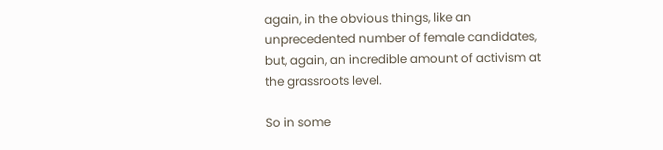again, in the obvious things, like an unprecedented number of female candidates, but, again, an incredible amount of activism at the grassroots level.

So in some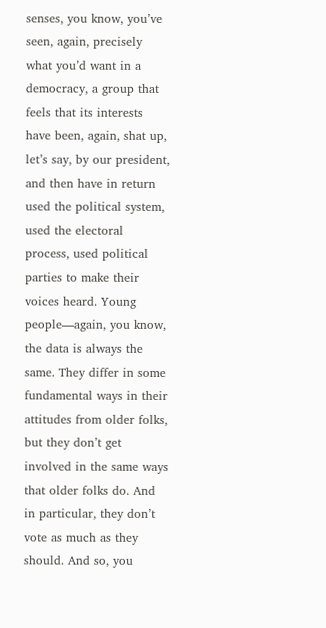senses, you know, you’ve seen, again, precisely what you’d want in a democracy, a group that feels that its interests have been, again, shat up, let’s say, by our president, and then have in return used the political system, used the electoral process, used political parties to make their voices heard. Young people—again, you know, the data is always the same. They differ in some fundamental ways in their attitudes from older folks, but they don’t get involved in the same ways that older folks do. And in particular, they don’t vote as much as they should. And so, you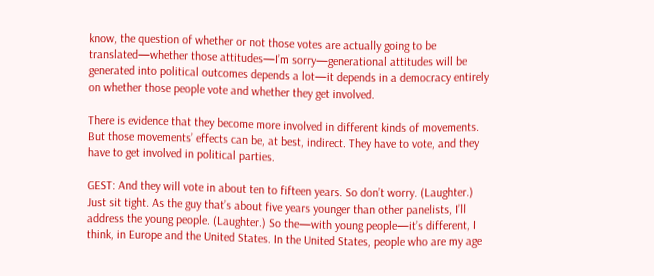know, the question of whether or not those votes are actually going to be translated—whether those attitudes—I’m sorry—generational attitudes will be generated into political outcomes depends a lot—it depends in a democracy entirely on whether those people vote and whether they get involved.

There is evidence that they become more involved in different kinds of movements. But those movements’ effects can be, at best, indirect. They have to vote, and they have to get involved in political parties.

GEST: And they will vote in about ten to fifteen years. So don’t worry. (Laughter.) Just sit tight. As the guy that’s about five years younger than other panelists, I’ll address the young people. (Laughter.) So the—with young people—it’s different, I think, in Europe and the United States. In the United States, people who are my age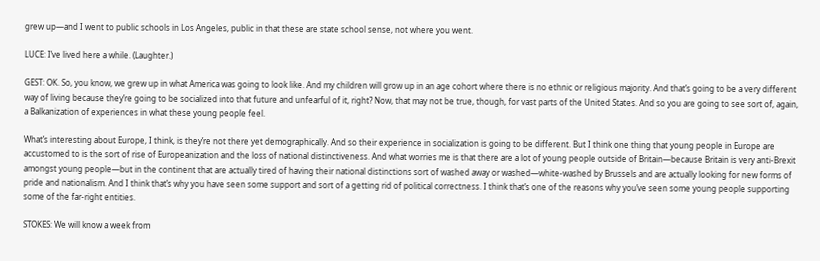grew up—and I went to public schools in Los Angeles, public in that these are state school sense, not where you went.

LUCE: I’ve lived here a while. (Laughter.)

GEST: OK. So, you know, we grew up in what America was going to look like. And my children will grow up in an age cohort where there is no ethnic or religious majority. And that’s going to be a very different way of living because they’re going to be socialized into that future and unfearful of it, right? Now, that may not be true, though, for vast parts of the United States. And so you are going to see sort of, again, a Balkanization of experiences in what these young people feel.

What’s interesting about Europe, I think, is they’re not there yet demographically. And so their experience in socialization is going to be different. But I think one thing that young people in Europe are accustomed to is the sort of rise of Europeanization and the loss of national distinctiveness. And what worries me is that there are a lot of young people outside of Britain—because Britain is very anti-Brexit amongst young people—but in the continent that are actually tired of having their national distinctions sort of washed away or washed—white-washed by Brussels and are actually looking for new forms of pride and nationalism. And I think that’s why you have seen some support and sort of a getting rid of political correctness. I think that’s one of the reasons why you’ve seen some young people supporting some of the far-right entities.

STOKES: We will know a week from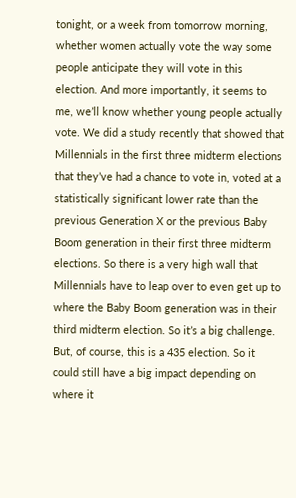tonight, or a week from tomorrow morning, whether women actually vote the way some people anticipate they will vote in this election. And more importantly, it seems to me, we’ll know whether young people actually vote. We did a study recently that showed that Millennials in the first three midterm elections that they’ve had a chance to vote in, voted at a statistically significant lower rate than the previous Generation X or the previous Baby Boom generation in their first three midterm elections. So there is a very high wall that Millennials have to leap over to even get up to where the Baby Boom generation was in their third midterm election. So it’s a big challenge. But, of course, this is a 435 election. So it could still have a big impact depending on where it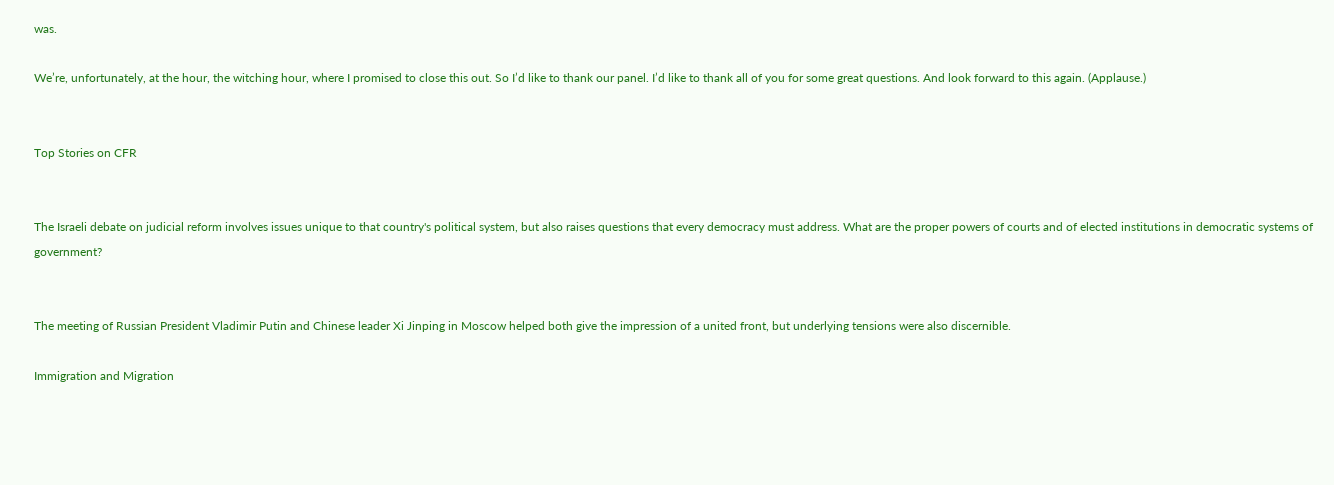was.

We’re, unfortunately, at the hour, the witching hour, where I promised to close this out. So I’d like to thank our panel. I’d like to thank all of you for some great questions. And look forward to this again. (Applause.)


Top Stories on CFR


The Israeli debate on judicial reform involves issues unique to that country's political system, but also raises questions that every democracy must address. What are the proper powers of courts and of elected institutions in democratic systems of government?


The meeting of Russian President Vladimir Putin and Chinese leader Xi Jinping in Moscow helped both give the impression of a united front, but underlying tensions were also discernible.

Immigration and Migration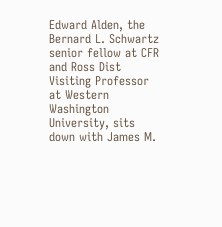Edward Alden, the Bernard L. Schwartz senior fellow at CFR and Ross Dist Visiting Professor at Western Washington University, sits down with James M.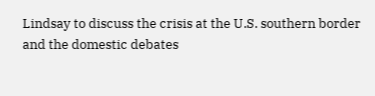Lindsay to discuss the crisis at the U.S. southern border and the domestic debates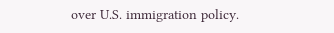over U.S. immigration policy.